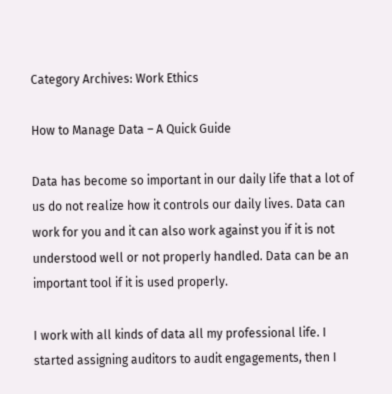Category Archives: Work Ethics

How to Manage Data – A Quick Guide

Data has become so important in our daily life that a lot of us do not realize how it controls our daily lives. Data can work for you and it can also work against you if it is not understood well or not properly handled. Data can be an important tool if it is used properly.

I work with all kinds of data all my professional life. I started assigning auditors to audit engagements, then I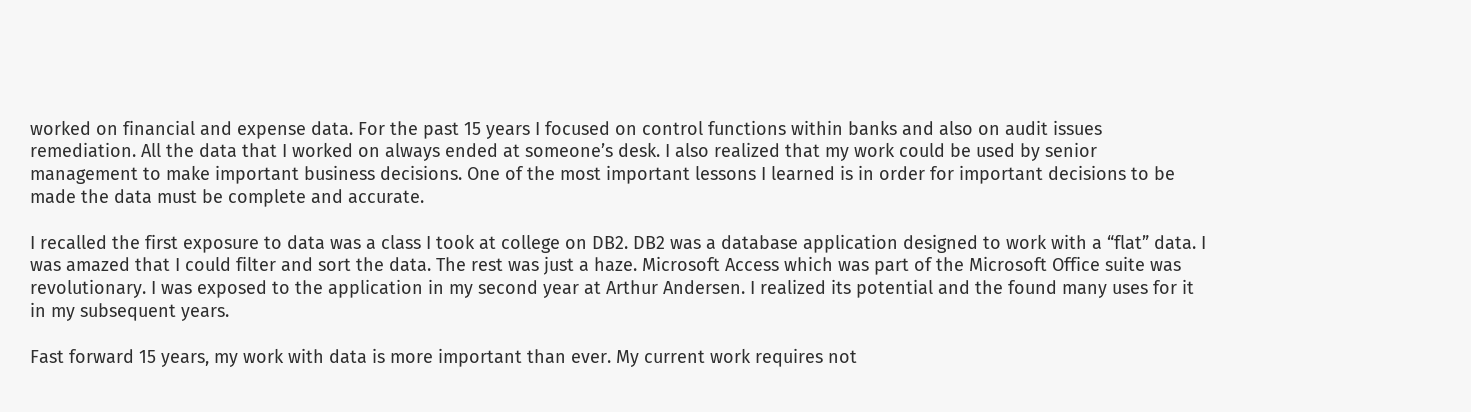worked on financial and expense data. For the past 15 years I focused on control functions within banks and also on audit issues remediation. All the data that I worked on always ended at someone’s desk. I also realized that my work could be used by senior management to make important business decisions. One of the most important lessons I learned is in order for important decisions to be made the data must be complete and accurate.

I recalled the first exposure to data was a class I took at college on DB2. DB2 was a database application designed to work with a “flat” data. I was amazed that I could filter and sort the data. The rest was just a haze. Microsoft Access which was part of the Microsoft Office suite was revolutionary. I was exposed to the application in my second year at Arthur Andersen. I realized its potential and the found many uses for it in my subsequent years.

Fast forward 15 years, my work with data is more important than ever. My current work requires not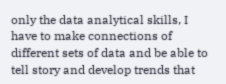only the data analytical skills, I have to make connections of different sets of data and be able to tell story and develop trends that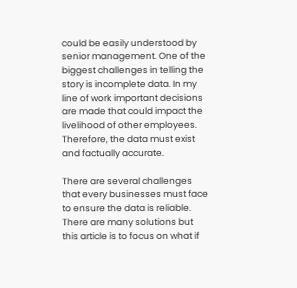could be easily understood by senior management. One of the biggest challenges in telling the story is incomplete data. In my line of work important decisions are made that could impact the livelihood of other employees. Therefore, the data must exist and factually accurate.

There are several challenges that every businesses must face to ensure the data is reliable. There are many solutions but this article is to focus on what if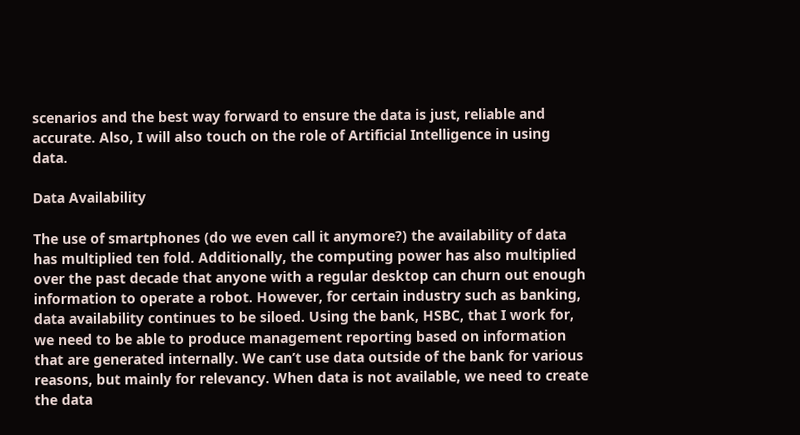scenarios and the best way forward to ensure the data is just, reliable and accurate. Also, I will also touch on the role of Artificial Intelligence in using data.

Data Availability

The use of smartphones (do we even call it anymore?) the availability of data has multiplied ten fold. Additionally, the computing power has also multiplied over the past decade that anyone with a regular desktop can churn out enough information to operate a robot. However, for certain industry such as banking, data availability continues to be siloed. Using the bank, HSBC, that I work for, we need to be able to produce management reporting based on information that are generated internally. We can’t use data outside of the bank for various reasons, but mainly for relevancy. When data is not available, we need to create the data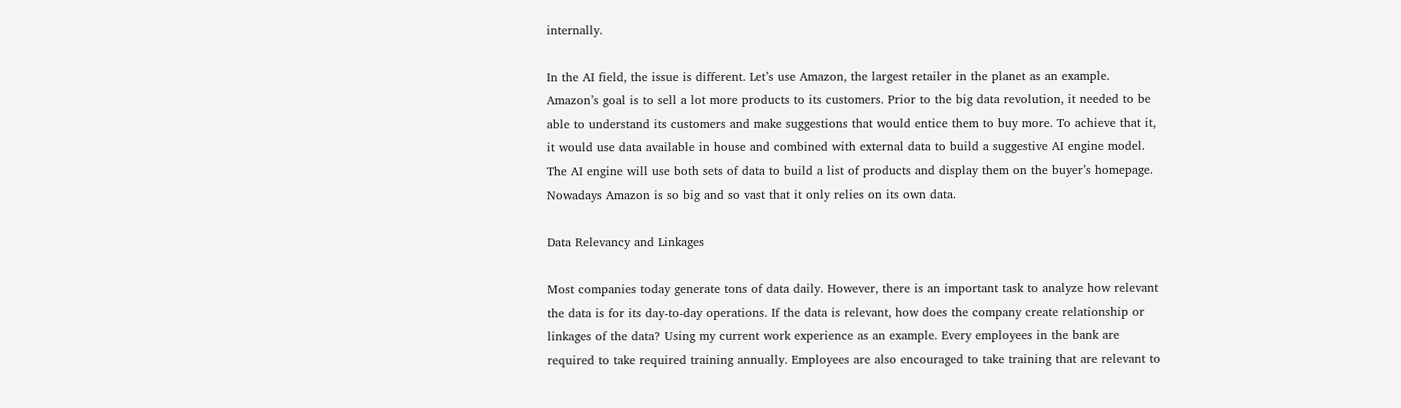internally.

In the AI field, the issue is different. Let’s use Amazon, the largest retailer in the planet as an example. Amazon’s goal is to sell a lot more products to its customers. Prior to the big data revolution, it needed to be able to understand its customers and make suggestions that would entice them to buy more. To achieve that it, it would use data available in house and combined with external data to build a suggestive AI engine model. The AI engine will use both sets of data to build a list of products and display them on the buyer’s homepage. Nowadays Amazon is so big and so vast that it only relies on its own data.

Data Relevancy and Linkages

Most companies today generate tons of data daily. However, there is an important task to analyze how relevant the data is for its day-to-day operations. If the data is relevant, how does the company create relationship or linkages of the data? Using my current work experience as an example. Every employees in the bank are required to take required training annually. Employees are also encouraged to take training that are relevant to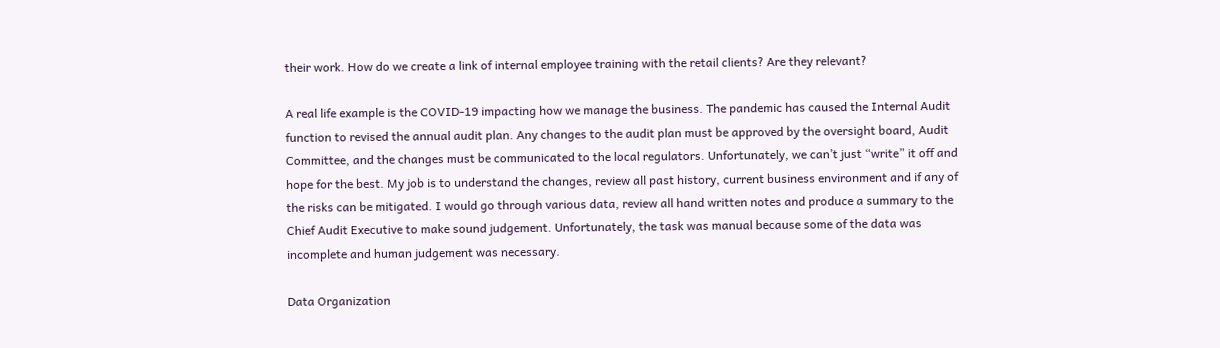their work. How do we create a link of internal employee training with the retail clients? Are they relevant?

A real life example is the COVID-19 impacting how we manage the business. The pandemic has caused the Internal Audit function to revised the annual audit plan. Any changes to the audit plan must be approved by the oversight board, Audit Committee, and the changes must be communicated to the local regulators. Unfortunately, we can’t just “write” it off and hope for the best. My job is to understand the changes, review all past history, current business environment and if any of the risks can be mitigated. I would go through various data, review all hand written notes and produce a summary to the Chief Audit Executive to make sound judgement. Unfortunately, the task was manual because some of the data was incomplete and human judgement was necessary.

Data Organization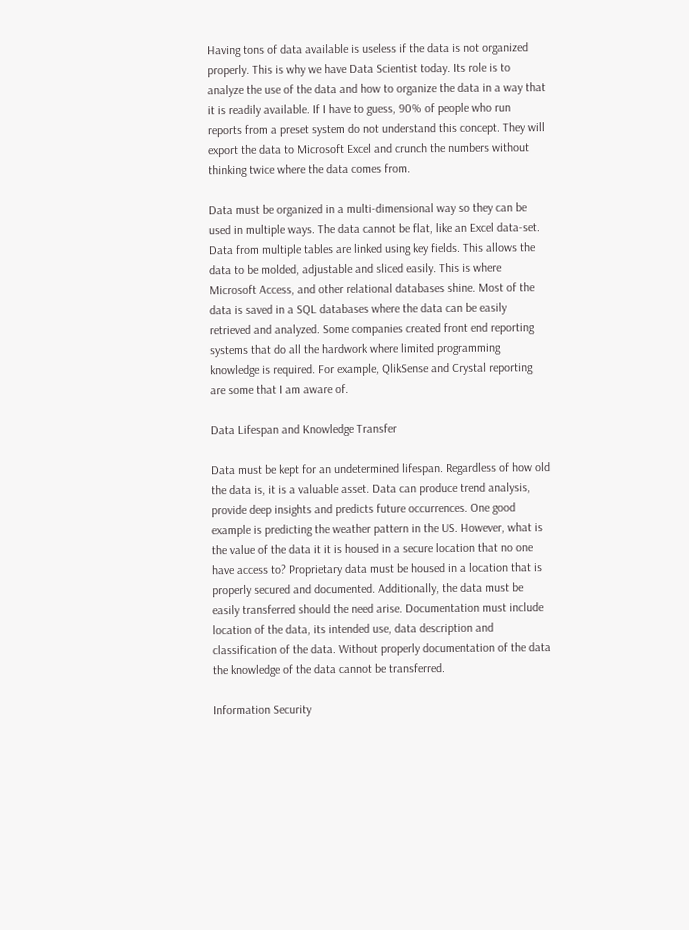Having tons of data available is useless if the data is not organized properly. This is why we have Data Scientist today. Its role is to analyze the use of the data and how to organize the data in a way that it is readily available. If I have to guess, 90% of people who run reports from a preset system do not understand this concept. They will export the data to Microsoft Excel and crunch the numbers without thinking twice where the data comes from.

Data must be organized in a multi-dimensional way so they can be used in multiple ways. The data cannot be flat, like an Excel data-set. Data from multiple tables are linked using key fields. This allows the data to be molded, adjustable and sliced easily. This is where Microsoft Access, and other relational databases shine. Most of the data is saved in a SQL databases where the data can be easily retrieved and analyzed. Some companies created front end reporting systems that do all the hardwork where limited programming knowledge is required. For example, QlikSense and Crystal reporting are some that I am aware of.

Data Lifespan and Knowledge Transfer

Data must be kept for an undetermined lifespan. Regardless of how old the data is, it is a valuable asset. Data can produce trend analysis, provide deep insights and predicts future occurrences. One good example is predicting the weather pattern in the US. However, what is the value of the data it it is housed in a secure location that no one have access to? Proprietary data must be housed in a location that is properly secured and documented. Additionally, the data must be easily transferred should the need arise. Documentation must include location of the data, its intended use, data description and classification of the data. Without properly documentation of the data the knowledge of the data cannot be transferred.

Information Security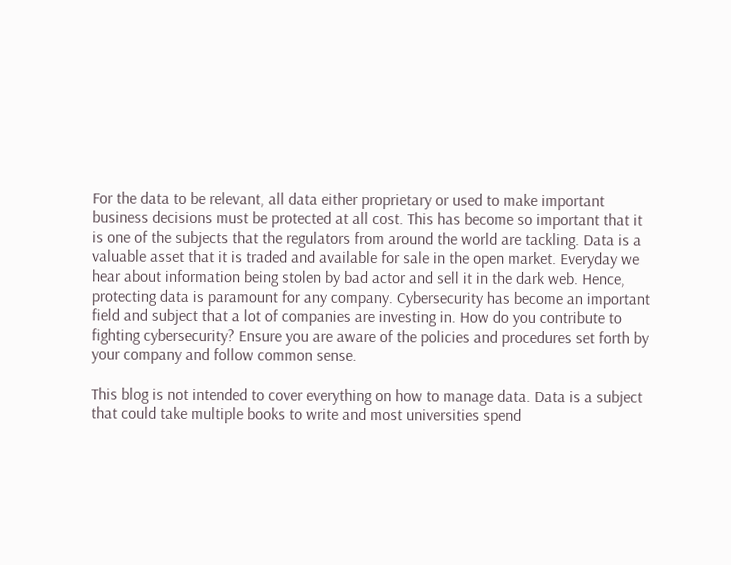For the data to be relevant, all data either proprietary or used to make important business decisions must be protected at all cost. This has become so important that it is one of the subjects that the regulators from around the world are tackling. Data is a valuable asset that it is traded and available for sale in the open market. Everyday we hear about information being stolen by bad actor and sell it in the dark web. Hence, protecting data is paramount for any company. Cybersecurity has become an important field and subject that a lot of companies are investing in. How do you contribute to fighting cybersecurity? Ensure you are aware of the policies and procedures set forth by your company and follow common sense.

This blog is not intended to cover everything on how to manage data. Data is a subject that could take multiple books to write and most universities spend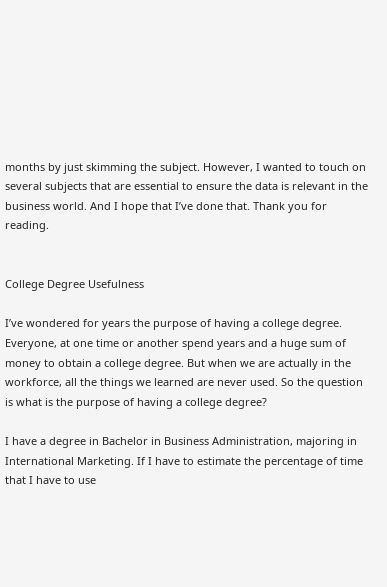months by just skimming the subject. However, I wanted to touch on several subjects that are essential to ensure the data is relevant in the business world. And I hope that I’ve done that. Thank you for reading.


College Degree Usefulness

I’ve wondered for years the purpose of having a college degree. Everyone, at one time or another spend years and a huge sum of money to obtain a college degree. But when we are actually in the workforce, all the things we learned are never used. So the question is what is the purpose of having a college degree?

I have a degree in Bachelor in Business Administration, majoring in International Marketing. If I have to estimate the percentage of time that I have to use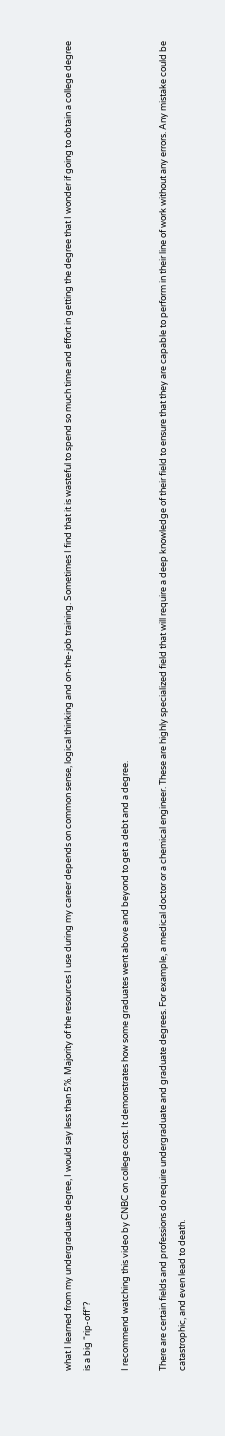what I learned from my undergraduate degree, I would say less than 5%. Majority of the resources I use during my career depends on common sense, logical thinking and on-the-job training. Sometimes I find that it is wasteful to spend so much time and effort in getting the degree that I wonder if going to obtain a college degree is a big “rip-off”?

I recommend watching this video by CNBC on college cost. It demonstrates how some graduates went above and beyond to get a debt and a degree.

There are certain fields and professions do require undergraduate and graduate degrees. For example, a medical doctor or a chemical engineer. These are highly specialized field that will require a deep knowledge of their field to ensure that they are capable to perform in their line of work without any errors. Any mistake could be catastrophic, and even lead to death.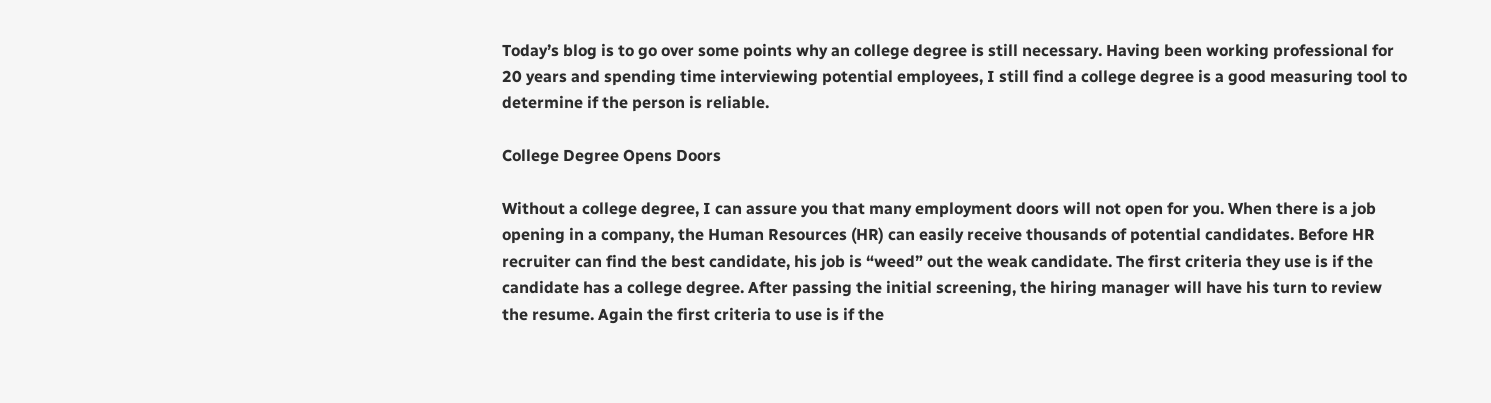Today’s blog is to go over some points why an college degree is still necessary. Having been working professional for 20 years and spending time interviewing potential employees, I still find a college degree is a good measuring tool to determine if the person is reliable.

College Degree Opens Doors

Without a college degree, I can assure you that many employment doors will not open for you. When there is a job opening in a company, the Human Resources (HR) can easily receive thousands of potential candidates. Before HR recruiter can find the best candidate, his job is “weed” out the weak candidate. The first criteria they use is if the candidate has a college degree. After passing the initial screening, the hiring manager will have his turn to review the resume. Again the first criteria to use is if the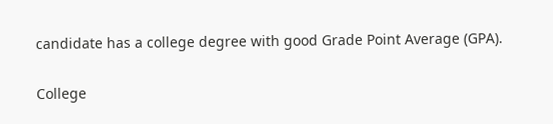candidate has a college degree with good Grade Point Average (GPA).

College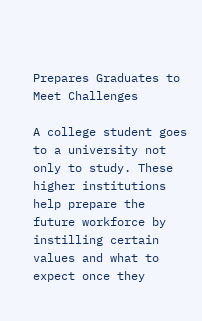Prepares Graduates to Meet Challenges

A college student goes to a university not only to study. These higher institutions help prepare the future workforce by instilling certain values and what to expect once they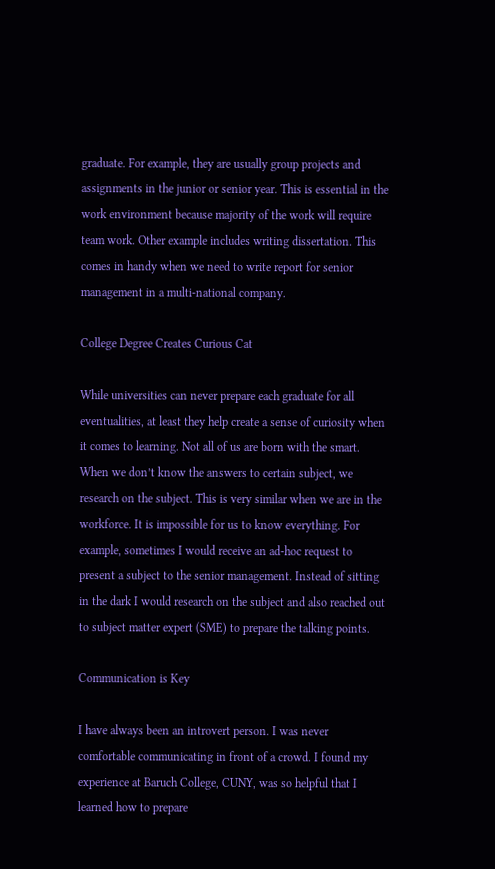graduate. For example, they are usually group projects and assignments in the junior or senior year. This is essential in the work environment because majority of the work will require team work. Other example includes writing dissertation. This comes in handy when we need to write report for senior management in a multi-national company.

College Degree Creates Curious Cat

While universities can never prepare each graduate for all eventualities, at least they help create a sense of curiosity when it comes to learning. Not all of us are born with the smart. When we don’t know the answers to certain subject, we research on the subject. This is very similar when we are in the workforce. It is impossible for us to know everything. For example, sometimes I would receive an ad-hoc request to present a subject to the senior management. Instead of sitting in the dark I would research on the subject and also reached out to subject matter expert (SME) to prepare the talking points.

Communication is Key

I have always been an introvert person. I was never comfortable communicating in front of a crowd. I found my experience at Baruch College, CUNY, was so helpful that I learned how to prepare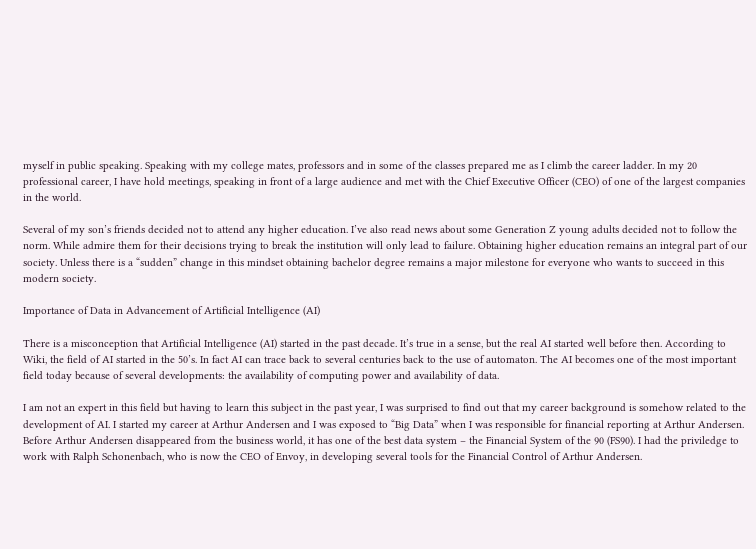myself in public speaking. Speaking with my college mates, professors and in some of the classes prepared me as I climb the career ladder. In my 20 professional career, I have hold meetings, speaking in front of a large audience and met with the Chief Executive Officer (CEO) of one of the largest companies in the world.

Several of my son’s friends decided not to attend any higher education. I’ve also read news about some Generation Z young adults decided not to follow the norm. While admire them for their decisions trying to break the institution will only lead to failure. Obtaining higher education remains an integral part of our society. Unless there is a “sudden” change in this mindset obtaining bachelor degree remains a major milestone for everyone who wants to succeed in this modern society.

Importance of Data in Advancement of Artificial Intelligence (AI)

There is a misconception that Artificial Intelligence (AI) started in the past decade. It’s true in a sense, but the real AI started well before then. According to Wiki, the field of AI started in the 50’s. In fact AI can trace back to several centuries back to the use of automaton. The AI becomes one of the most important field today because of several developments: the availability of computing power and availability of data.

I am not an expert in this field but having to learn this subject in the past year, I was surprised to find out that my career background is somehow related to the development of AI. I started my career at Arthur Andersen and I was exposed to “Big Data” when I was responsible for financial reporting at Arthur Andersen. Before Arthur Andersen disappeared from the business world, it has one of the best data system – the Financial System of the 90 (FS90). I had the priviledge to work with Ralph Schonenbach, who is now the CEO of Envoy, in developing several tools for the Financial Control of Arthur Andersen.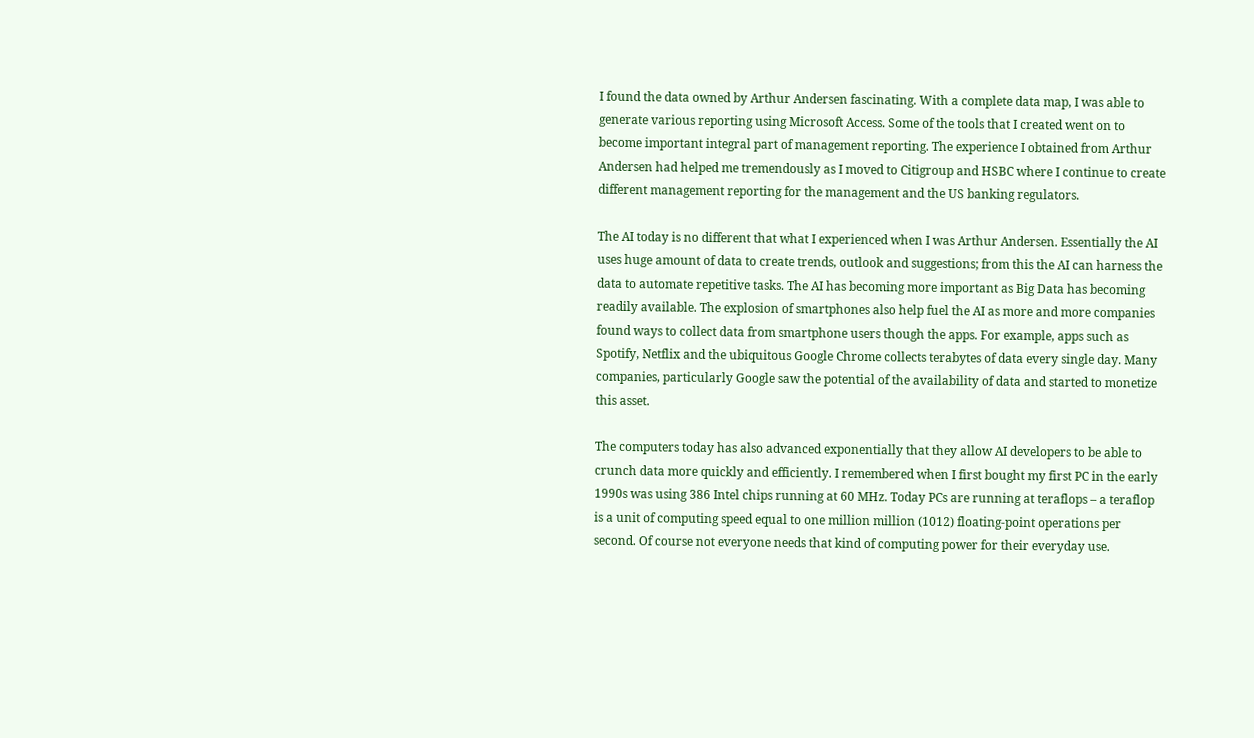I found the data owned by Arthur Andersen fascinating. With a complete data map, I was able to generate various reporting using Microsoft Access. Some of the tools that I created went on to become important integral part of management reporting. The experience I obtained from Arthur Andersen had helped me tremendously as I moved to Citigroup and HSBC where I continue to create different management reporting for the management and the US banking regulators.

The AI today is no different that what I experienced when I was Arthur Andersen. Essentially the AI uses huge amount of data to create trends, outlook and suggestions; from this the AI can harness the data to automate repetitive tasks. The AI has becoming more important as Big Data has becoming readily available. The explosion of smartphones also help fuel the AI as more and more companies found ways to collect data from smartphone users though the apps. For example, apps such as Spotify, Netflix and the ubiquitous Google Chrome collects terabytes of data every single day. Many companies, particularly Google saw the potential of the availability of data and started to monetize this asset.

The computers today has also advanced exponentially that they allow AI developers to be able to crunch data more quickly and efficiently. I remembered when I first bought my first PC in the early 1990s was using 386 Intel chips running at 60 MHz. Today PCs are running at teraflops – a teraflop is a unit of computing speed equal to one million million (1012) floating-point operations per second. Of course not everyone needs that kind of computing power for their everyday use.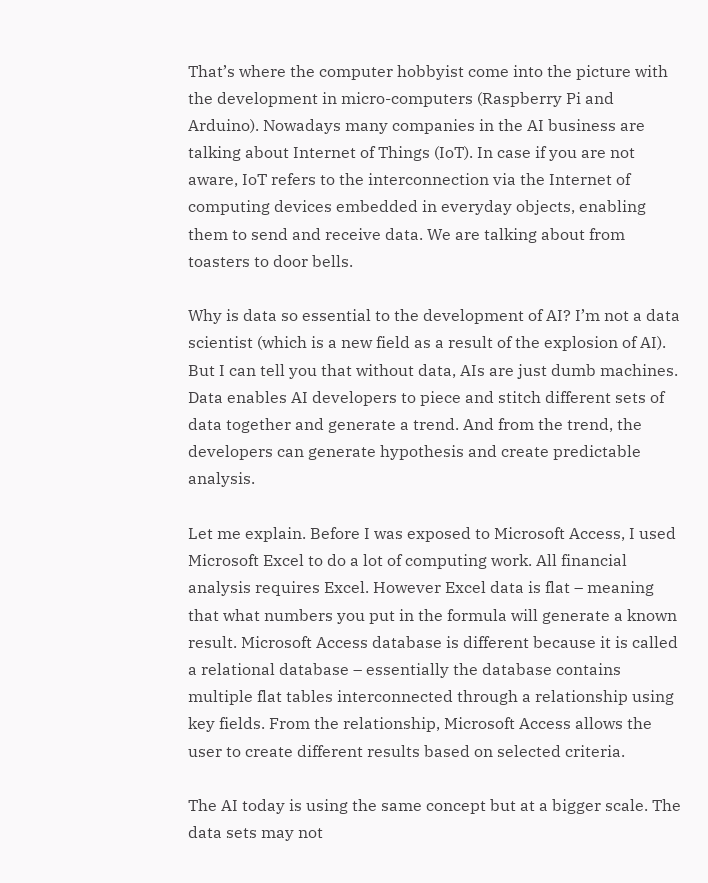That’s where the computer hobbyist come into the picture with the development in micro-computers (Raspberry Pi and Arduino). Nowadays many companies in the AI business are talking about Internet of Things (IoT). In case if you are not aware, IoT refers to the interconnection via the Internet of computing devices embedded in everyday objects, enabling them to send and receive data. We are talking about from toasters to door bells.

Why is data so essential to the development of AI? I’m not a data scientist (which is a new field as a result of the explosion of AI). But I can tell you that without data, AIs are just dumb machines. Data enables AI developers to piece and stitch different sets of data together and generate a trend. And from the trend, the developers can generate hypothesis and create predictable analysis.

Let me explain. Before I was exposed to Microsoft Access, I used Microsoft Excel to do a lot of computing work. All financial analysis requires Excel. However Excel data is flat – meaning that what numbers you put in the formula will generate a known result. Microsoft Access database is different because it is called a relational database – essentially the database contains multiple flat tables interconnected through a relationship using key fields. From the relationship, Microsoft Access allows the user to create different results based on selected criteria.

The AI today is using the same concept but at a bigger scale. The data sets may not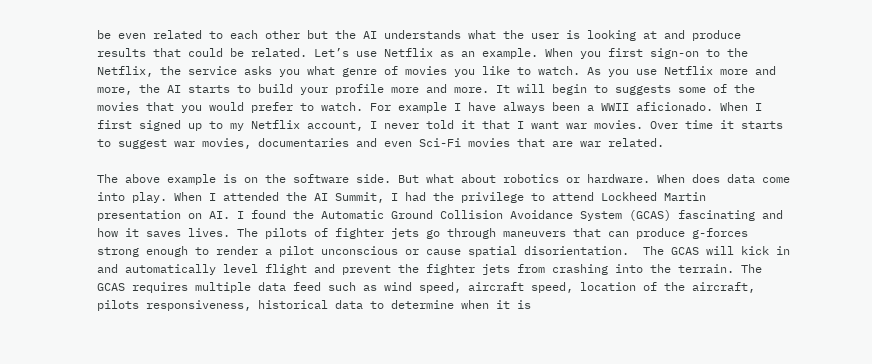be even related to each other but the AI understands what the user is looking at and produce results that could be related. Let’s use Netflix as an example. When you first sign-on to the Netflix, the service asks you what genre of movies you like to watch. As you use Netflix more and more, the AI starts to build your profile more and more. It will begin to suggests some of the movies that you would prefer to watch. For example I have always been a WWII aficionado. When I first signed up to my Netflix account, I never told it that I want war movies. Over time it starts to suggest war movies, documentaries and even Sci-Fi movies that are war related.

The above example is on the software side. But what about robotics or hardware. When does data come into play. When I attended the AI Summit, I had the privilege to attend Lockheed Martin presentation on AI. I found the Automatic Ground Collision Avoidance System (GCAS) fascinating and how it saves lives. The pilots of fighter jets go through maneuvers that can produce g-forces strong enough to render a pilot unconscious or cause spatial disorientation.  The GCAS will kick in and automatically level flight and prevent the fighter jets from crashing into the terrain. The GCAS requires multiple data feed such as wind speed, aircraft speed, location of the aircraft, pilots responsiveness, historical data to determine when it is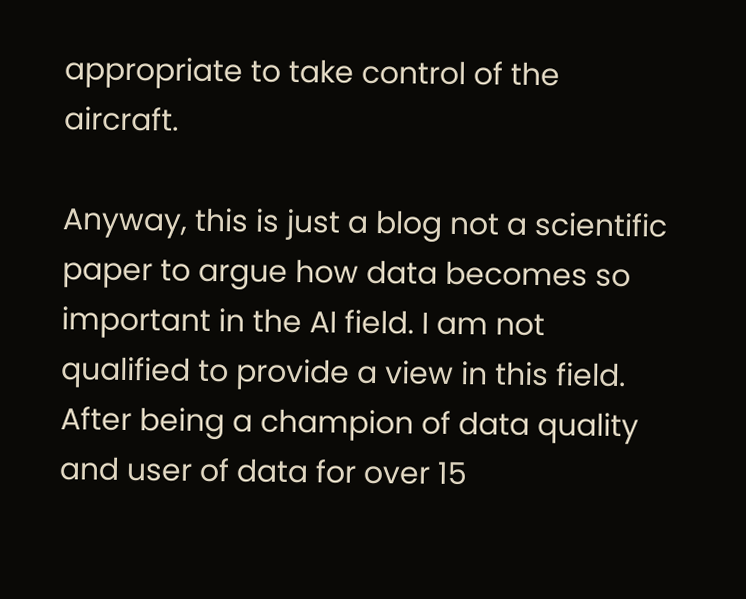appropriate to take control of the aircraft.

Anyway, this is just a blog not a scientific paper to argue how data becomes so important in the AI field. I am not qualified to provide a view in this field. After being a champion of data quality and user of data for over 15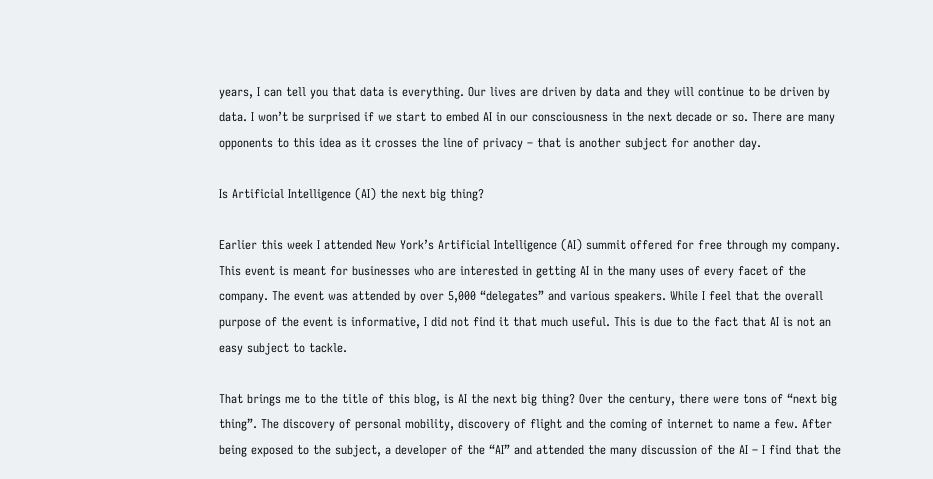years, I can tell you that data is everything. Our lives are driven by data and they will continue to be driven by data. I won’t be surprised if we start to embed AI in our consciousness in the next decade or so. There are many opponents to this idea as it crosses the line of privacy – that is another subject for another day.

Is Artificial Intelligence (AI) the next big thing?

Earlier this week I attended New York’s Artificial Intelligence (AI) summit offered for free through my company. This event is meant for businesses who are interested in getting AI in the many uses of every facet of the company. The event was attended by over 5,000 “delegates” and various speakers. While I feel that the overall purpose of the event is informative, I did not find it that much useful. This is due to the fact that AI is not an easy subject to tackle.

That brings me to the title of this blog, is AI the next big thing? Over the century, there were tons of “next big thing”. The discovery of personal mobility, discovery of flight and the coming of internet to name a few. After being exposed to the subject, a developer of the “AI” and attended the many discussion of the AI – I find that the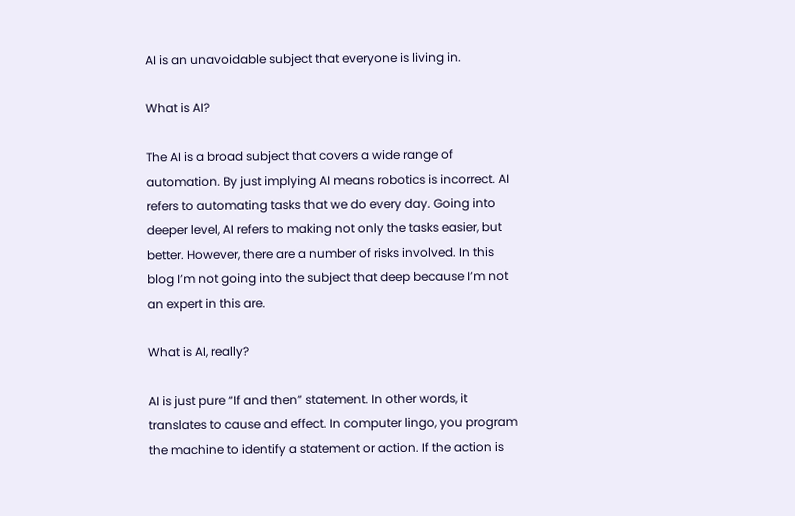AI is an unavoidable subject that everyone is living in.

What is AI?

The AI is a broad subject that covers a wide range of automation. By just implying AI means robotics is incorrect. AI refers to automating tasks that we do every day. Going into deeper level, AI refers to making not only the tasks easier, but better. However, there are a number of risks involved. In this blog I’m not going into the subject that deep because I’m not an expert in this are.

What is AI, really?

AI is just pure “If and then” statement. In other words, it translates to cause and effect. In computer lingo, you program the machine to identify a statement or action. If the action is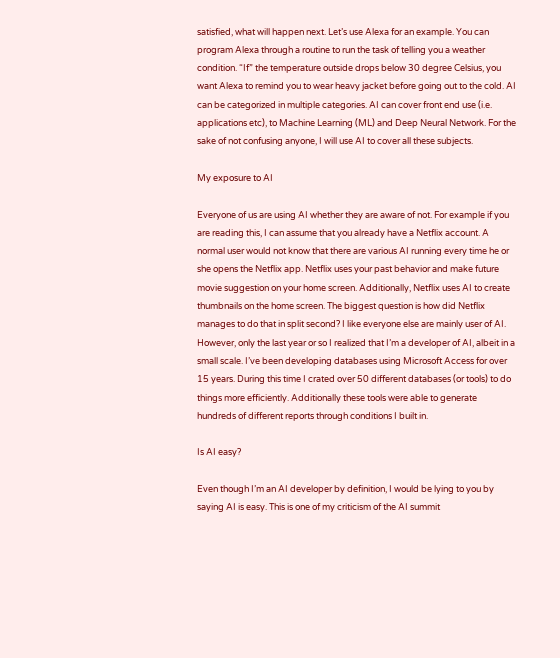satisfied, what will happen next. Let’s use Alexa for an example. You can program Alexa through a routine to run the task of telling you a weather condition. “If” the temperature outside drops below 30 degree Celsius, you want Alexa to remind you to wear heavy jacket before going out to the cold. AI can be categorized in multiple categories. AI can cover front end use (i.e. applications etc), to Machine Learning (ML) and Deep Neural Network. For the sake of not confusing anyone, I will use AI to cover all these subjects.

My exposure to AI

Everyone of us are using AI whether they are aware of not. For example if you are reading this, I can assume that you already have a Netflix account. A normal user would not know that there are various AI running every time he or she opens the Netflix app. Netflix uses your past behavior and make future movie suggestion on your home screen. Additionally, Netflix uses AI to create thumbnails on the home screen. The biggest question is how did Netflix manages to do that in split second? I like everyone else are mainly user of AI. However, only the last year or so I realized that I’m a developer of AI, albeit in a small scale. I’ve been developing databases using Microsoft Access for over 15 years. During this time I crated over 50 different databases (or tools) to do things more efficiently. Additionally these tools were able to generate hundreds of different reports through conditions I built in.

Is AI easy?

Even though I’m an AI developer by definition, I would be lying to you by saying AI is easy. This is one of my criticism of the AI summit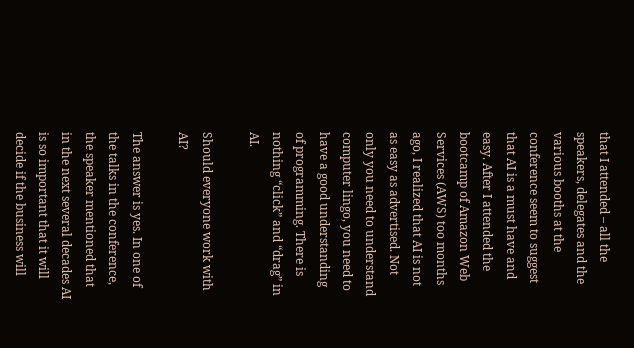that I attended – all the speakers, delegates and the various booths at the conference seem to suggest that AI is a must have and easy. After I attended the bootcamp of Amazon Web Services (AWS) too months ago, I realized that AI is not as easy as advertised. Not only you need to understand computer lingo, you need to have a good understanding of programming. There is nothing “click” and “drag” in AI.

Should everyone work with AI?

The answer is yes. In one of the talks in the conference, the speaker mentioned that in the next several decades AI is so important that it will decide if the business will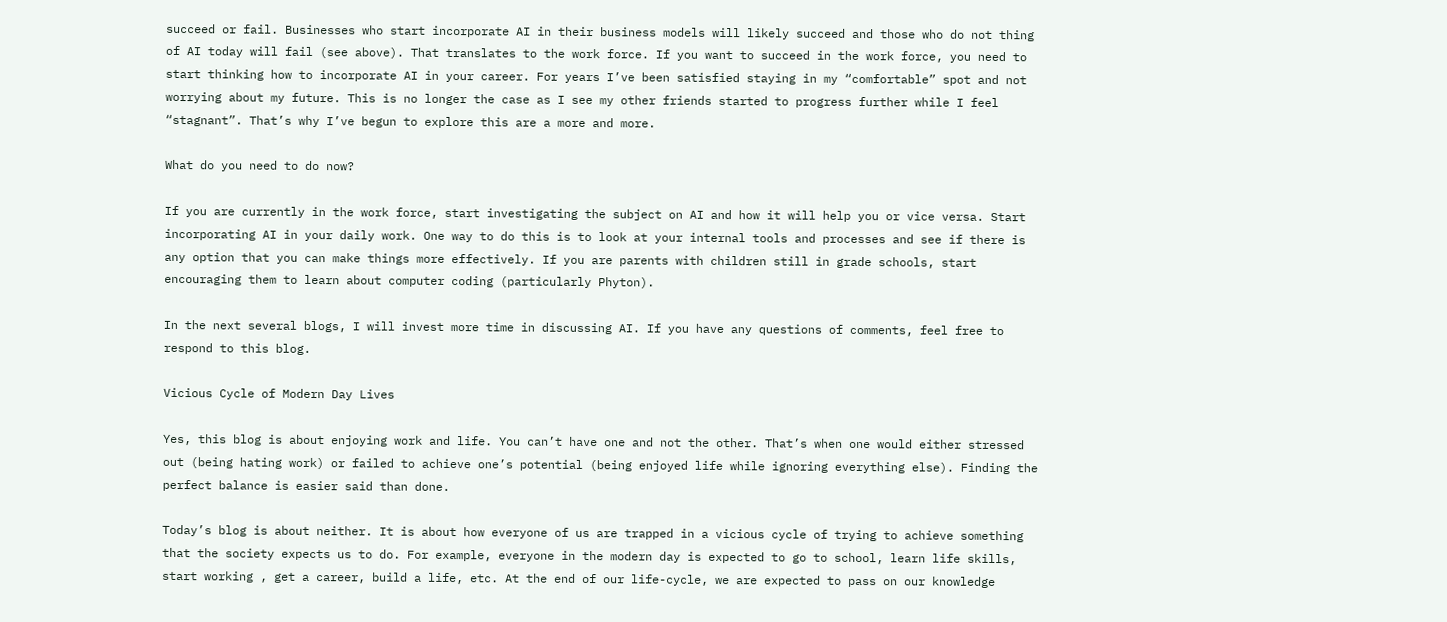succeed or fail. Businesses who start incorporate AI in their business models will likely succeed and those who do not thing of AI today will fail (see above). That translates to the work force. If you want to succeed in the work force, you need to start thinking how to incorporate AI in your career. For years I’ve been satisfied staying in my “comfortable” spot and not worrying about my future. This is no longer the case as I see my other friends started to progress further while I feel “stagnant”. That’s why I’ve begun to explore this are a more and more.

What do you need to do now?

If you are currently in the work force, start investigating the subject on AI and how it will help you or vice versa. Start incorporating AI in your daily work. One way to do this is to look at your internal tools and processes and see if there is any option that you can make things more effectively. If you are parents with children still in grade schools, start encouraging them to learn about computer coding (particularly Phyton).

In the next several blogs, I will invest more time in discussing AI. If you have any questions of comments, feel free to respond to this blog.

Vicious Cycle of Modern Day Lives

Yes, this blog is about enjoying work and life. You can’t have one and not the other. That’s when one would either stressed out (being hating work) or failed to achieve one’s potential (being enjoyed life while ignoring everything else). Finding the perfect balance is easier said than done.

Today’s blog is about neither. It is about how everyone of us are trapped in a vicious cycle of trying to achieve something that the society expects us to do. For example, everyone in the modern day is expected to go to school, learn life skills, start working , get a career, build a life, etc. At the end of our life-cycle, we are expected to pass on our knowledge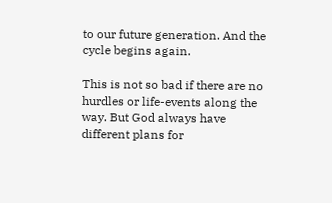to our future generation. And the cycle begins again.

This is not so bad if there are no hurdles or life-events along the way. But God always have different plans for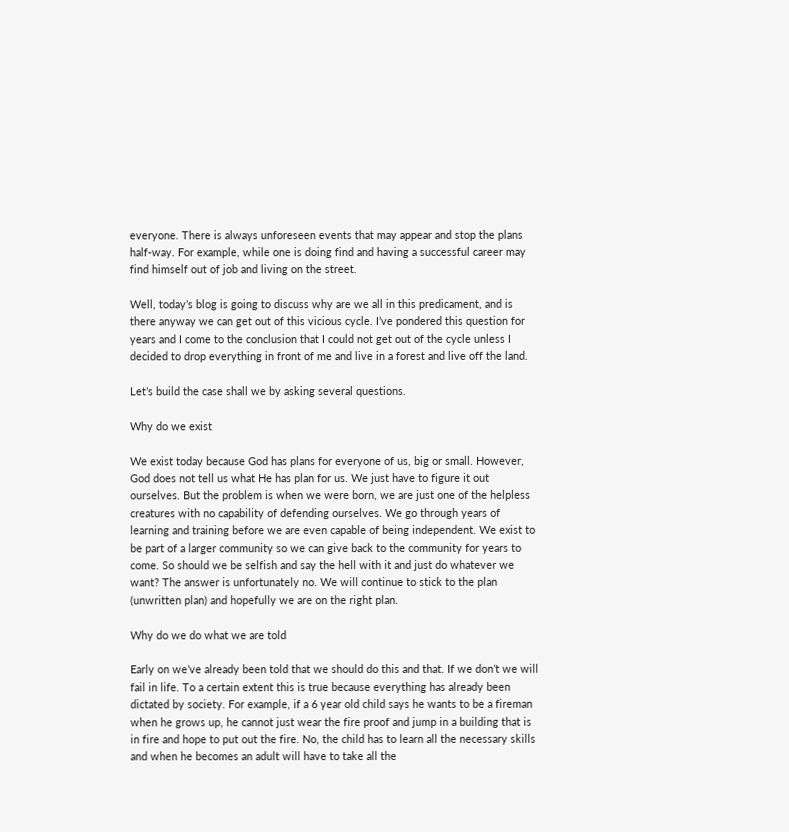everyone. There is always unforeseen events that may appear and stop the plans half-way. For example, while one is doing find and having a successful career may find himself out of job and living on the street.

Well, today’s blog is going to discuss why are we all in this predicament, and is there anyway we can get out of this vicious cycle. I’ve pondered this question for years and I come to the conclusion that I could not get out of the cycle unless I decided to drop everything in front of me and live in a forest and live off the land.

Let’s build the case shall we by asking several questions.

Why do we exist

We exist today because God has plans for everyone of us, big or small. However, God does not tell us what He has plan for us. We just have to figure it out ourselves. But the problem is when we were born, we are just one of the helpless creatures with no capability of defending ourselves. We go through years of learning and training before we are even capable of being independent. We exist to be part of a larger community so we can give back to the community for years to come. So should we be selfish and say the hell with it and just do whatever we want? The answer is unfortunately no. We will continue to stick to the plan (unwritten plan) and hopefully we are on the right plan.

Why do we do what we are told

Early on we’ve already been told that we should do this and that. If we don’t we will fail in life. To a certain extent this is true because everything has already been dictated by society. For example, if a 6 year old child says he wants to be a fireman when he grows up, he cannot just wear the fire proof and jump in a building that is in fire and hope to put out the fire. No, the child has to learn all the necessary skills and when he becomes an adult will have to take all the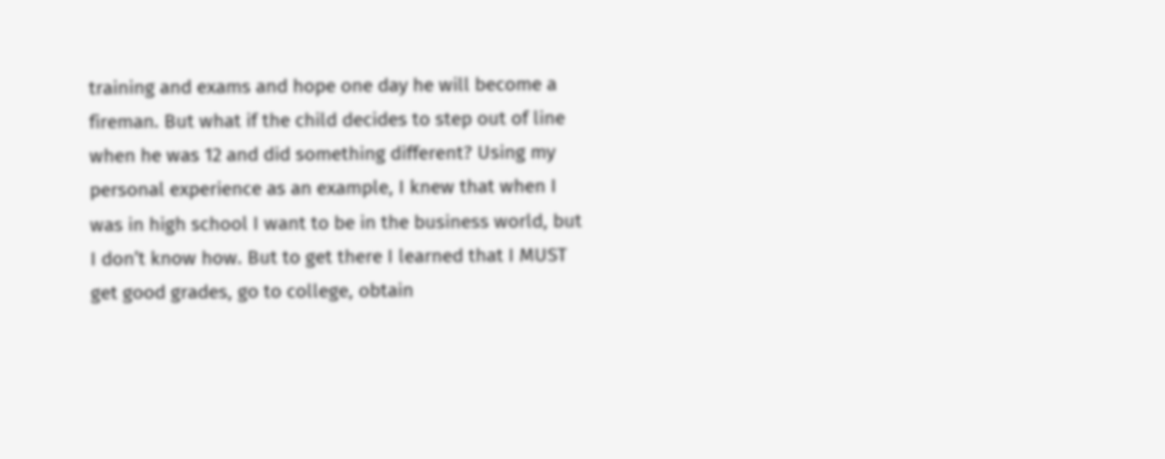training and exams and hope one day he will become a fireman. But what if the child decides to step out of line when he was 12 and did something different? Using my personal experience as an example, I knew that when I was in high school I want to be in the business world, but I don’t know how. But to get there I learned that I MUST get good grades, go to college, obtain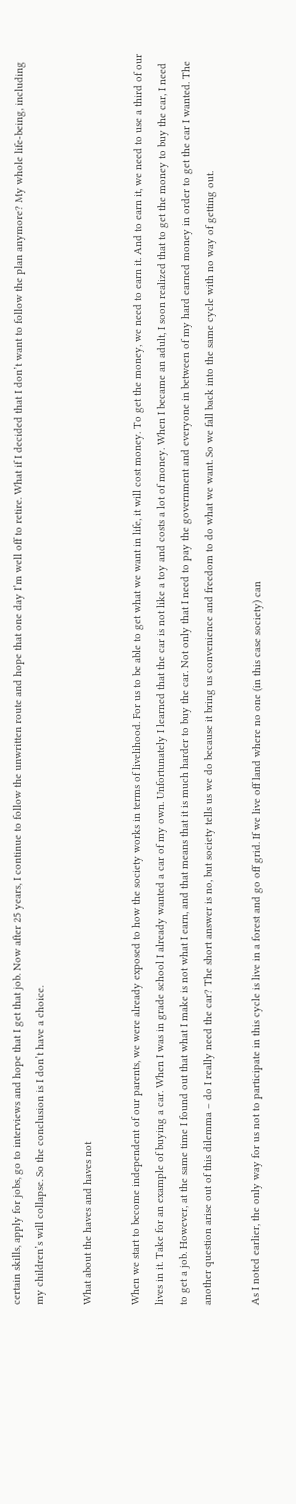certain skills, apply for jobs, go to interviews and hope that I get that job. Now after 25 years, I continue to follow the unwritten route and hope that one day I’m well off to retire. What if I decided that I don’t want to follow the plan anymore? My whole life-being, including my children’s will collapse. So the conclusion is I don’t have a choice.

What about the haves and haves not

When we start to become independent of our parents, we were already exposed to how the society works in terms of livelihood. For us to be able to get what we want in life, it will cost money. To get the money, we need to earn it. And to earn it, we need to use a third of our lives in it. Take for an example of buying a car. When I was in grade school I already wanted a car of my own. Unfortunately I learned that the car is not like a toy and costs a lot of money. When I became an adult, I soon realized that to get the money to buy the car, I need to get a job. However, at the same time I found out that what I make is not what I earn, and that means that it is much harder to buy the car. Not only that I need to pay the government and everyone in between of my hard earned money in order to get the car I wanted. The another question arise out of this dilemma – do I really need the car? The short answer is no, but society tells us we do because it bring us convenience and freedom to do what we want. So we fall back into the same cycle with no way of getting out.

As I noted earlier, the only way for us not to participate in this cycle is live in a forest and go off grid. If we live off land where no one (in this case society) can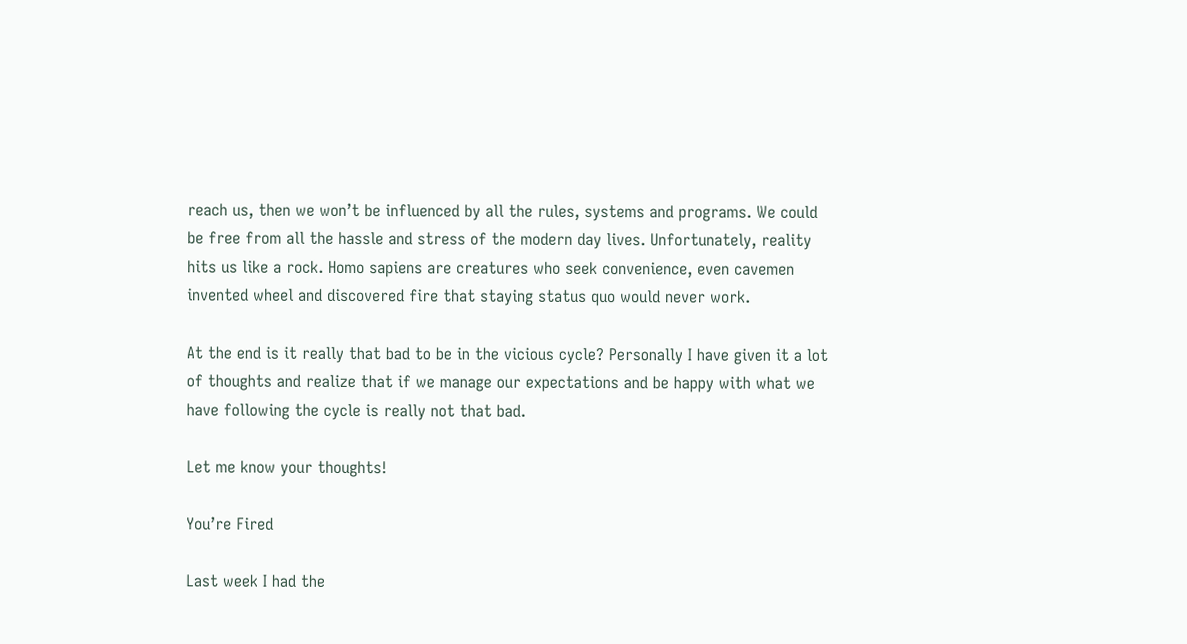reach us, then we won’t be influenced by all the rules, systems and programs. We could be free from all the hassle and stress of the modern day lives. Unfortunately, reality hits us like a rock. Homo sapiens are creatures who seek convenience, even cavemen invented wheel and discovered fire that staying status quo would never work.

At the end is it really that bad to be in the vicious cycle? Personally I have given it a lot of thoughts and realize that if we manage our expectations and be happy with what we have following the cycle is really not that bad.

Let me know your thoughts!

You’re Fired

Last week I had the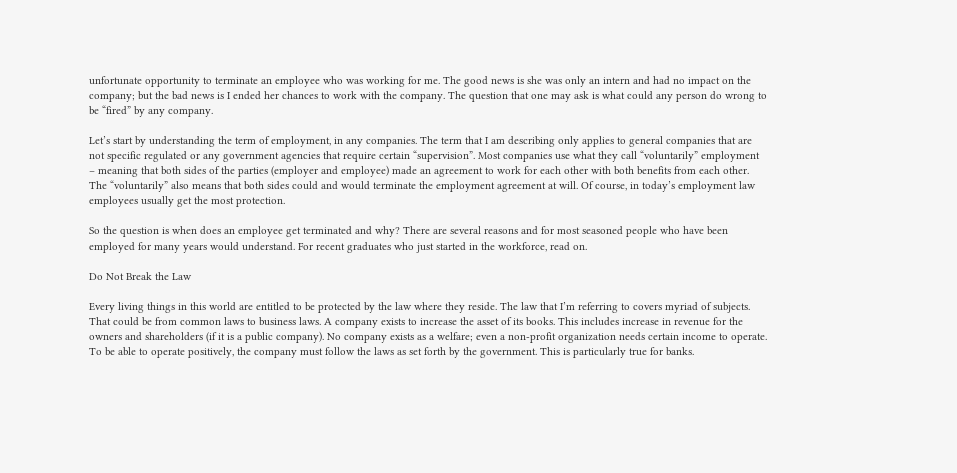unfortunate opportunity to terminate an employee who was working for me. The good news is she was only an intern and had no impact on the company; but the bad news is I ended her chances to work with the company. The question that one may ask is what could any person do wrong to be “fired” by any company.

Let’s start by understanding the term of employment, in any companies. The term that I am describing only applies to general companies that are not specific regulated or any government agencies that require certain “supervision”. Most companies use what they call “voluntarily” employment – meaning that both sides of the parties (employer and employee) made an agreement to work for each other with both benefits from each other. The “voluntarily” also means that both sides could and would terminate the employment agreement at will. Of course, in today’s employment law employees usually get the most protection.

So the question is when does an employee get terminated and why? There are several reasons and for most seasoned people who have been employed for many years would understand. For recent graduates who just started in the workforce, read on.

Do Not Break the Law

Every living things in this world are entitled to be protected by the law where they reside. The law that I’m referring to covers myriad of subjects. That could be from common laws to business laws. A company exists to increase the asset of its books. This includes increase in revenue for the owners and shareholders (if it is a public company). No company exists as a welfare; even a non-profit organization needs certain income to operate. To be able to operate positively, the company must follow the laws as set forth by the government. This is particularly true for banks.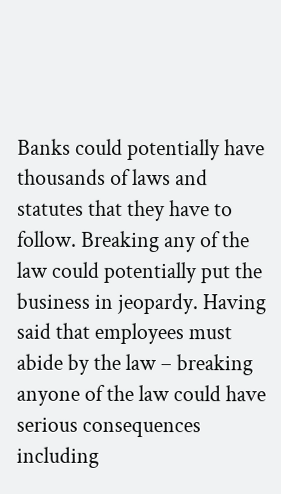Banks could potentially have thousands of laws and statutes that they have to follow. Breaking any of the law could potentially put the business in jeopardy. Having said that employees must abide by the law – breaking anyone of the law could have serious consequences including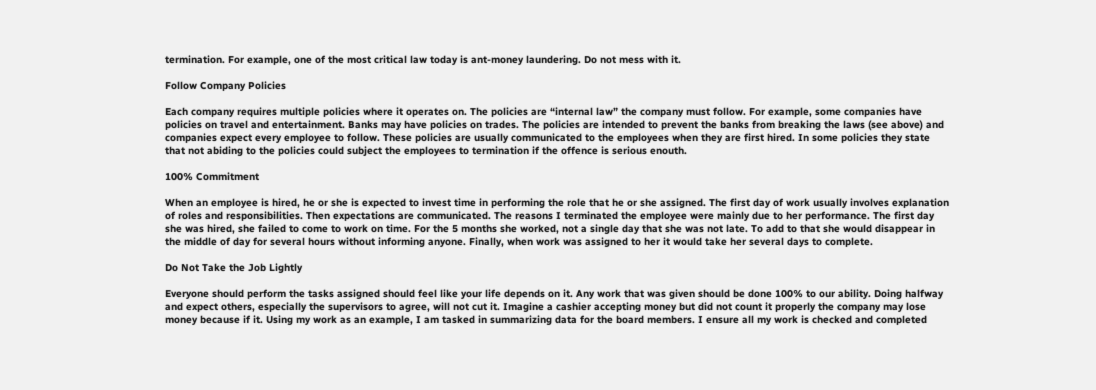termination. For example, one of the most critical law today is ant-money laundering. Do not mess with it.

Follow Company Policies

Each company requires multiple policies where it operates on. The policies are “internal law” the company must follow. For example, some companies have policies on travel and entertainment. Banks may have policies on trades. The policies are intended to prevent the banks from breaking the laws (see above) and companies expect every employee to follow. These policies are usually communicated to the employees when they are first hired. In some policies they state that not abiding to the policies could subject the employees to termination if the offence is serious enouth.

100% Commitment

When an employee is hired, he or she is expected to invest time in performing the role that he or she assigned. The first day of work usually involves explanation of roles and responsibilities. Then expectations are communicated. The reasons I terminated the employee were mainly due to her performance. The first day she was hired, she failed to come to work on time. For the 5 months she worked, not a single day that she was not late. To add to that she would disappear in the middle of day for several hours without informing anyone. Finally, when work was assigned to her it would take her several days to complete.

Do Not Take the Job Lightly

Everyone should perform the tasks assigned should feel like your life depends on it. Any work that was given should be done 100% to our ability. Doing halfway and expect others, especially the supervisors to agree, will not cut it. Imagine a cashier accepting money but did not count it properly the company may lose money because if it. Using my work as an example, I am tasked in summarizing data for the board members. I ensure all my work is checked and completed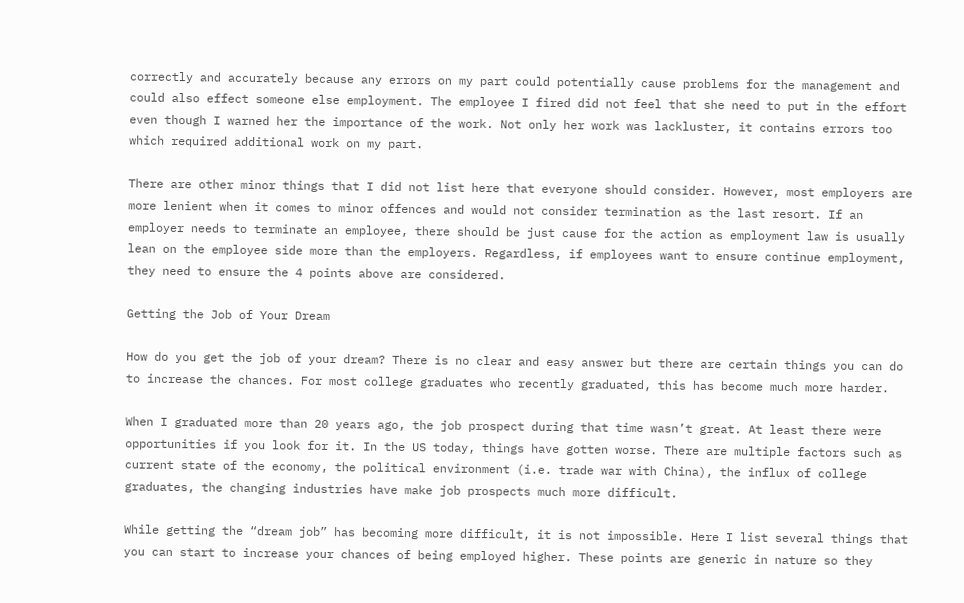correctly and accurately because any errors on my part could potentially cause problems for the management and could also effect someone else employment. The employee I fired did not feel that she need to put in the effort even though I warned her the importance of the work. Not only her work was lackluster, it contains errors too which required additional work on my part.

There are other minor things that I did not list here that everyone should consider. However, most employers are more lenient when it comes to minor offences and would not consider termination as the last resort. If an employer needs to terminate an employee, there should be just cause for the action as employment law is usually lean on the employee side more than the employers. Regardless, if employees want to ensure continue employment, they need to ensure the 4 points above are considered.

Getting the Job of Your Dream

How do you get the job of your dream? There is no clear and easy answer but there are certain things you can do to increase the chances. For most college graduates who recently graduated, this has become much more harder.

When I graduated more than 20 years ago, the job prospect during that time wasn’t great. At least there were opportunities if you look for it. In the US today, things have gotten worse. There are multiple factors such as current state of the economy, the political environment (i.e. trade war with China), the influx of college graduates, the changing industries have make job prospects much more difficult.

While getting the “dream job” has becoming more difficult, it is not impossible. Here I list several things that you can start to increase your chances of being employed higher. These points are generic in nature so they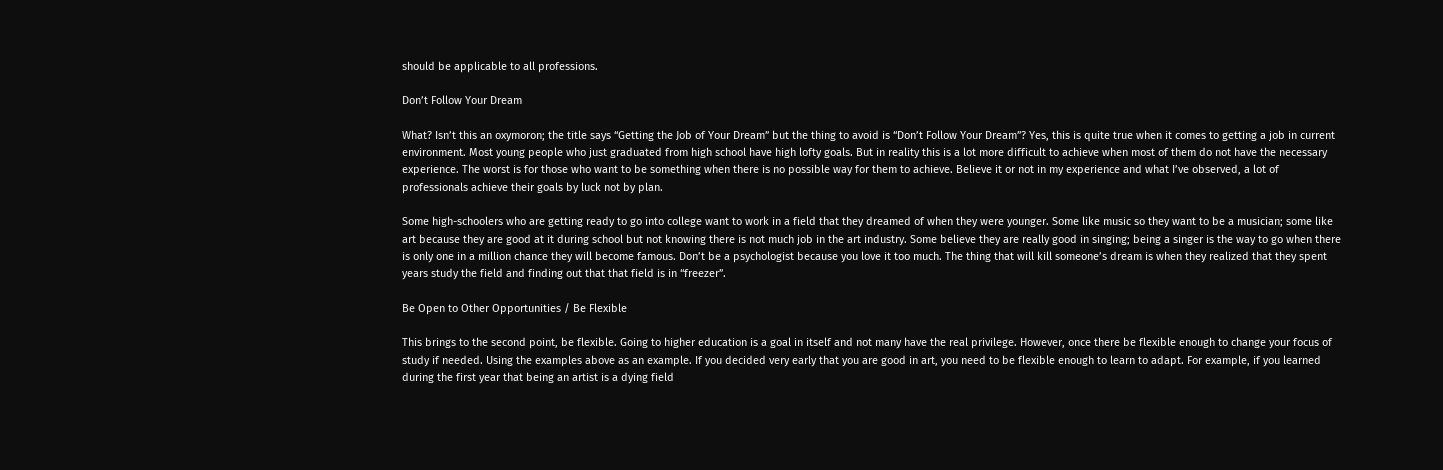should be applicable to all professions.

Don’t Follow Your Dream

What? Isn’t this an oxymoron; the title says “Getting the Job of Your Dream” but the thing to avoid is “Don’t Follow Your Dream”? Yes, this is quite true when it comes to getting a job in current environment. Most young people who just graduated from high school have high lofty goals. But in reality this is a lot more difficult to achieve when most of them do not have the necessary experience. The worst is for those who want to be something when there is no possible way for them to achieve. Believe it or not in my experience and what I’ve observed, a lot of professionals achieve their goals by luck not by plan.

Some high-schoolers who are getting ready to go into college want to work in a field that they dreamed of when they were younger. Some like music so they want to be a musician; some like art because they are good at it during school but not knowing there is not much job in the art industry. Some believe they are really good in singing; being a singer is the way to go when there is only one in a million chance they will become famous. Don’t be a psychologist because you love it too much. The thing that will kill someone’s dream is when they realized that they spent years study the field and finding out that that field is in “freezer”.

Be Open to Other Opportunities / Be Flexible

This brings to the second point, be flexible. Going to higher education is a goal in itself and not many have the real privilege. However, once there be flexible enough to change your focus of study if needed. Using the examples above as an example. If you decided very early that you are good in art, you need to be flexible enough to learn to adapt. For example, if you learned during the first year that being an artist is a dying field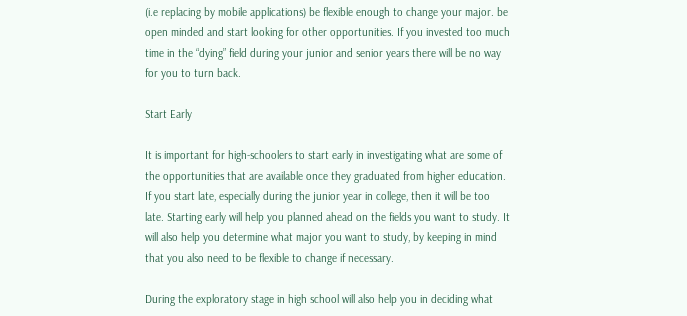(i.e replacing by mobile applications) be flexible enough to change your major. be open minded and start looking for other opportunities. If you invested too much time in the “dying” field during your junior and senior years there will be no way for you to turn back.

Start Early

It is important for high-schoolers to start early in investigating what are some of the opportunities that are available once they graduated from higher education. If you start late, especially during the junior year in college, then it will be too late. Starting early will help you planned ahead on the fields you want to study. It will also help you determine what major you want to study, by keeping in mind that you also need to be flexible to change if necessary.

During the exploratory stage in high school will also help you in deciding what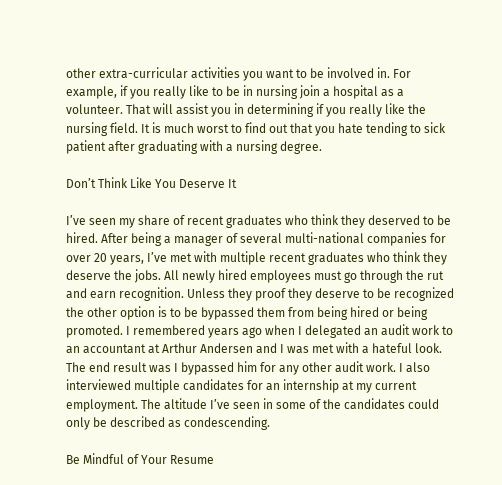other extra-curricular activities you want to be involved in. For example, if you really like to be in nursing join a hospital as a volunteer. That will assist you in determining if you really like the nursing field. It is much worst to find out that you hate tending to sick patient after graduating with a nursing degree.

Don’t Think Like You Deserve It

I’ve seen my share of recent graduates who think they deserved to be hired. After being a manager of several multi-national companies for over 20 years, I’ve met with multiple recent graduates who think they deserve the jobs. All newly hired employees must go through the rut and earn recognition. Unless they proof they deserve to be recognized the other option is to be bypassed them from being hired or being promoted. I remembered years ago when I delegated an audit work to an accountant at Arthur Andersen and I was met with a hateful look. The end result was I bypassed him for any other audit work. I also interviewed multiple candidates for an internship at my current employment. The altitude I’ve seen in some of the candidates could only be described as condescending.

Be Mindful of Your Resume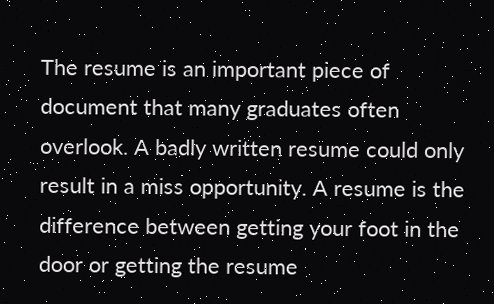The resume is an important piece of document that many graduates often overlook. A badly written resume could only result in a miss opportunity. A resume is the difference between getting your foot in the door or getting the resume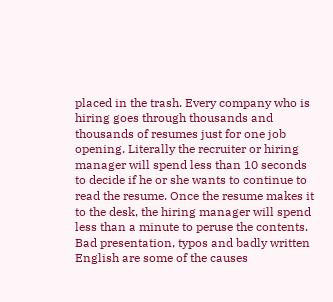placed in the trash. Every company who is hiring goes through thousands and thousands of resumes just for one job opening. Literally the recruiter or hiring manager will spend less than 10 seconds to decide if he or she wants to continue to read the resume. Once the resume makes it to the desk, the hiring manager will spend less than a minute to peruse the contents. Bad presentation, typos and badly written English are some of the causes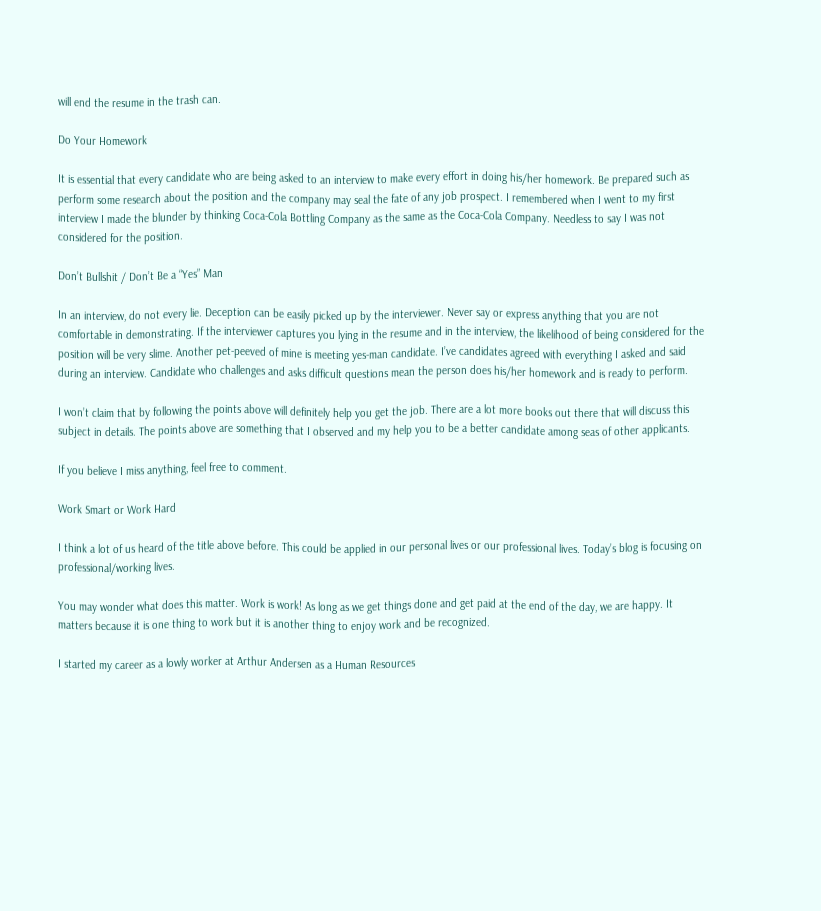will end the resume in the trash can.

Do Your Homework

It is essential that every candidate who are being asked to an interview to make every effort in doing his/her homework. Be prepared such as perform some research about the position and the company may seal the fate of any job prospect. I remembered when I went to my first interview I made the blunder by thinking Coca-Cola Bottling Company as the same as the Coca-Cola Company. Needless to say I was not considered for the position.

Don’t Bullshit / Don’t Be a “Yes” Man

In an interview, do not every lie. Deception can be easily picked up by the interviewer. Never say or express anything that you are not comfortable in demonstrating. If the interviewer captures you lying in the resume and in the interview, the likelihood of being considered for the position will be very slime. Another pet-peeved of mine is meeting yes-man candidate. I’ve candidates agreed with everything I asked and said during an interview. Candidate who challenges and asks difficult questions mean the person does his/her homework and is ready to perform.

I won’t claim that by following the points above will definitely help you get the job. There are a lot more books out there that will discuss this subject in details. The points above are something that I observed and my help you to be a better candidate among seas of other applicants.

If you believe I miss anything, feel free to comment.

Work Smart or Work Hard

I think a lot of us heard of the title above before. This could be applied in our personal lives or our professional lives. Today’s blog is focusing on professional/working lives.

You may wonder what does this matter. Work is work! As long as we get things done and get paid at the end of the day, we are happy. It matters because it is one thing to work but it is another thing to enjoy work and be recognized.

I started my career as a lowly worker at Arthur Andersen as a Human Resources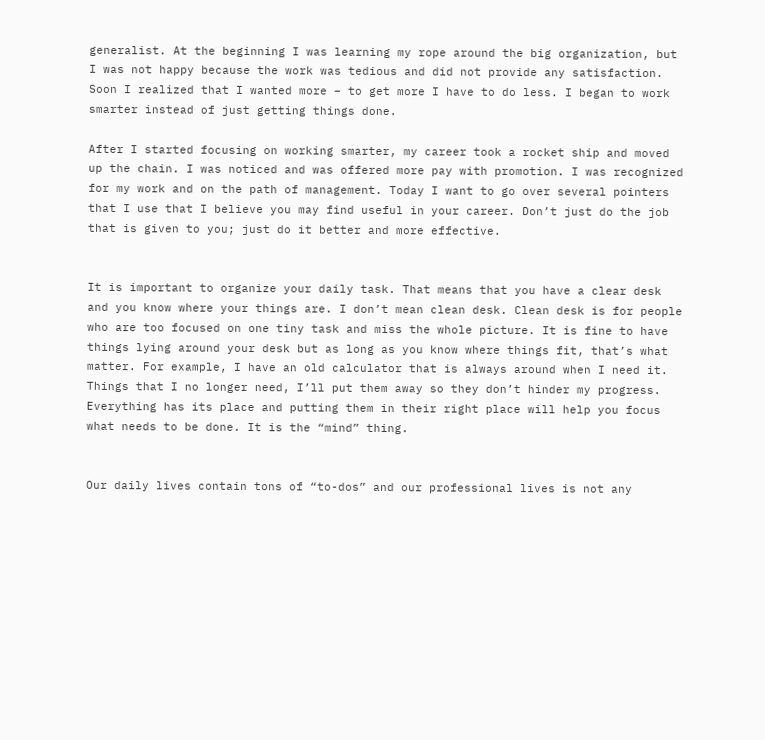generalist. At the beginning I was learning my rope around the big organization, but I was not happy because the work was tedious and did not provide any satisfaction. Soon I realized that I wanted more – to get more I have to do less. I began to work smarter instead of just getting things done.

After I started focusing on working smarter, my career took a rocket ship and moved up the chain. I was noticed and was offered more pay with promotion. I was recognized for my work and on the path of management. Today I want to go over several pointers that I use that I believe you may find useful in your career. Don’t just do the job that is given to you; just do it better and more effective.


It is important to organize your daily task. That means that you have a clear desk and you know where your things are. I don’t mean clean desk. Clean desk is for people who are too focused on one tiny task and miss the whole picture. It is fine to have things lying around your desk but as long as you know where things fit, that’s what matter. For example, I have an old calculator that is always around when I need it. Things that I no longer need, I’ll put them away so they don’t hinder my progress. Everything has its place and putting them in their right place will help you focus what needs to be done. It is the “mind” thing.


Our daily lives contain tons of “to-dos” and our professional lives is not any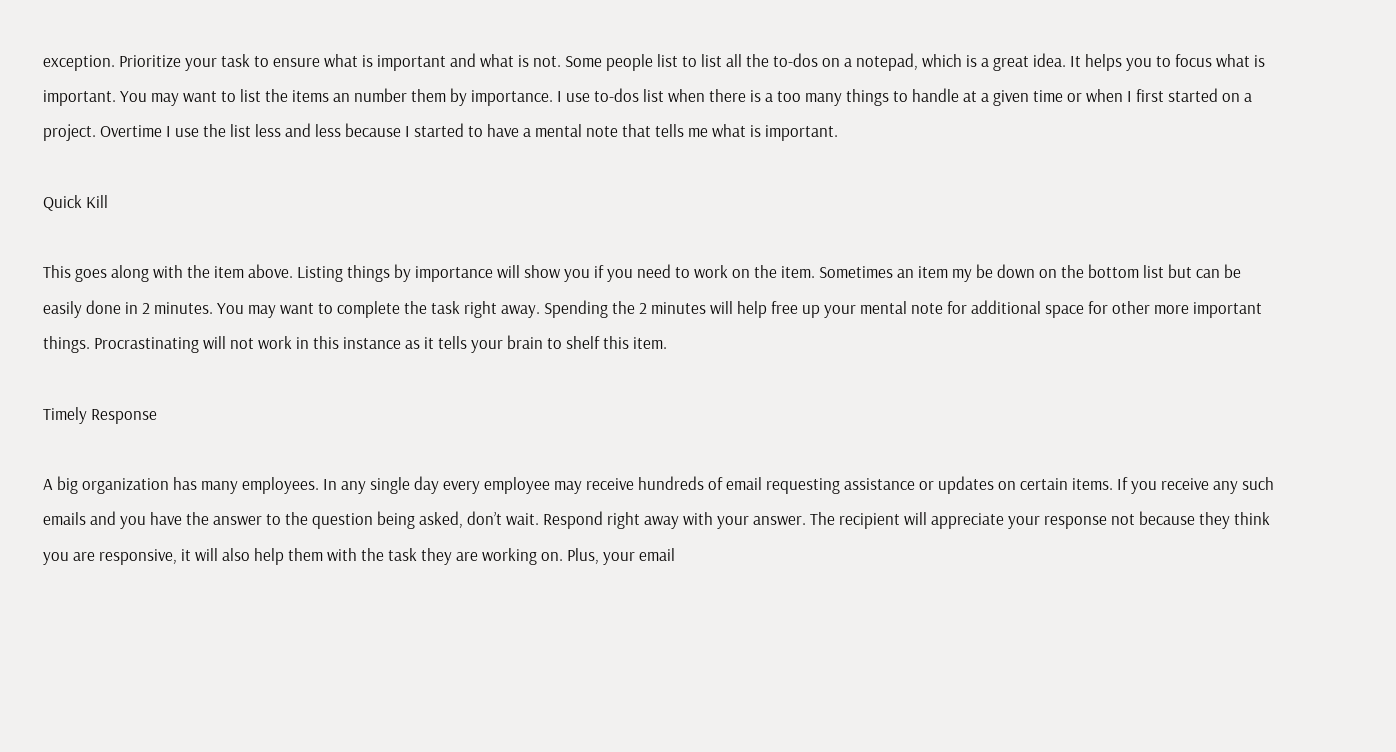exception. Prioritize your task to ensure what is important and what is not. Some people list to list all the to-dos on a notepad, which is a great idea. It helps you to focus what is important. You may want to list the items an number them by importance. I use to-dos list when there is a too many things to handle at a given time or when I first started on a project. Overtime I use the list less and less because I started to have a mental note that tells me what is important.

Quick Kill

This goes along with the item above. Listing things by importance will show you if you need to work on the item. Sometimes an item my be down on the bottom list but can be easily done in 2 minutes. You may want to complete the task right away. Spending the 2 minutes will help free up your mental note for additional space for other more important things. Procrastinating will not work in this instance as it tells your brain to shelf this item.

Timely Response

A big organization has many employees. In any single day every employee may receive hundreds of email requesting assistance or updates on certain items. If you receive any such emails and you have the answer to the question being asked, don’t wait. Respond right away with your answer. The recipient will appreciate your response not because they think you are responsive, it will also help them with the task they are working on. Plus, your email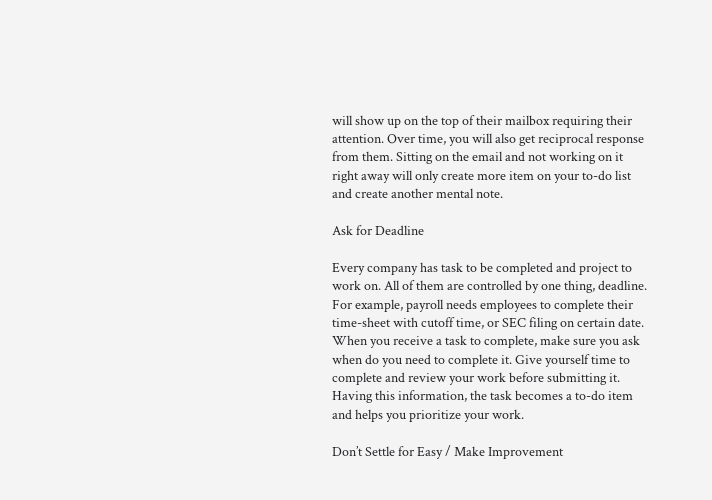will show up on the top of their mailbox requiring their attention. Over time, you will also get reciprocal response from them. Sitting on the email and not working on it right away will only create more item on your to-do list and create another mental note.

Ask for Deadline

Every company has task to be completed and project to work on. All of them are controlled by one thing, deadline. For example, payroll needs employees to complete their time-sheet with cutoff time, or SEC filing on certain date. When you receive a task to complete, make sure you ask when do you need to complete it. Give yourself time to complete and review your work before submitting it. Having this information, the task becomes a to-do item and helps you prioritize your work.

Don’t Settle for Easy / Make Improvement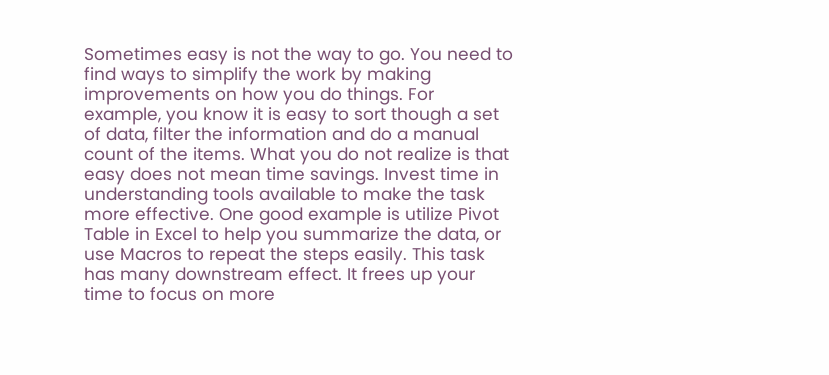Sometimes easy is not the way to go. You need to find ways to simplify the work by making improvements on how you do things. For example, you know it is easy to sort though a set of data, filter the information and do a manual count of the items. What you do not realize is that easy does not mean time savings. Invest time in understanding tools available to make the task more effective. One good example is utilize Pivot Table in Excel to help you summarize the data, or use Macros to repeat the steps easily. This task has many downstream effect. It frees up your time to focus on more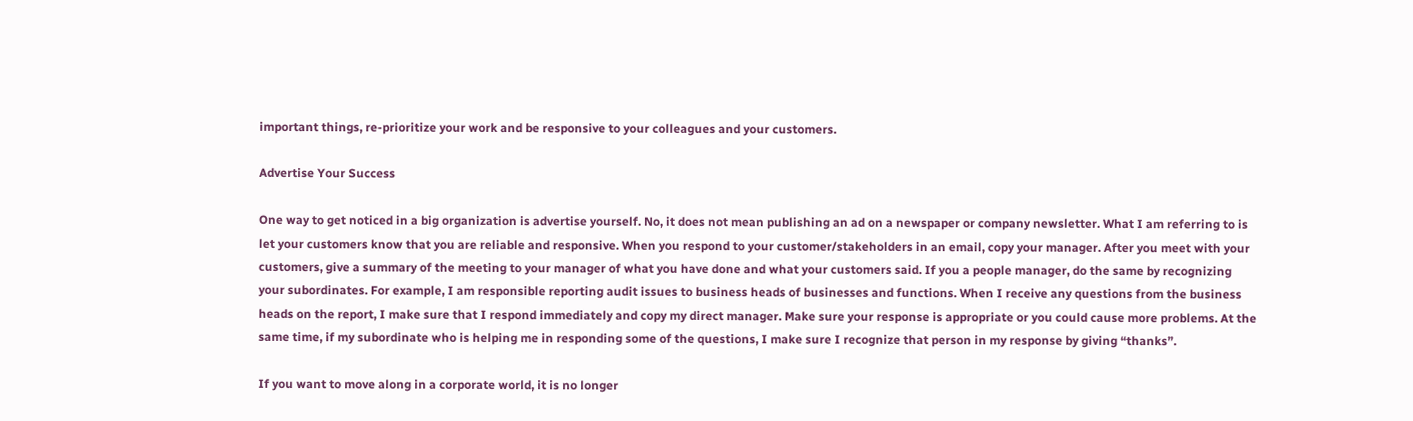important things, re-prioritize your work and be responsive to your colleagues and your customers.

Advertise Your Success

One way to get noticed in a big organization is advertise yourself. No, it does not mean publishing an ad on a newspaper or company newsletter. What I am referring to is let your customers know that you are reliable and responsive. When you respond to your customer/stakeholders in an email, copy your manager. After you meet with your customers, give a summary of the meeting to your manager of what you have done and what your customers said. If you a people manager, do the same by recognizing your subordinates. For example, I am responsible reporting audit issues to business heads of businesses and functions. When I receive any questions from the business heads on the report, I make sure that I respond immediately and copy my direct manager. Make sure your response is appropriate or you could cause more problems. At the same time, if my subordinate who is helping me in responding some of the questions, I make sure I recognize that person in my response by giving “thanks”.

If you want to move along in a corporate world, it is no longer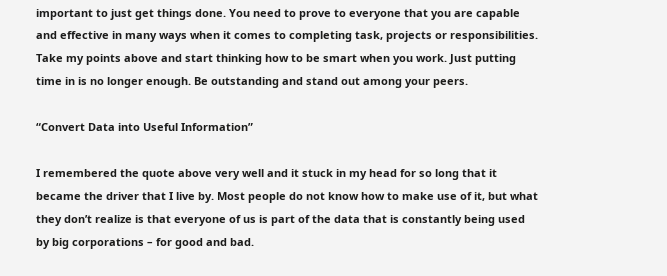important to just get things done. You need to prove to everyone that you are capable and effective in many ways when it comes to completing task, projects or responsibilities. Take my points above and start thinking how to be smart when you work. Just putting time in is no longer enough. Be outstanding and stand out among your peers.

“Convert Data into Useful Information”

I remembered the quote above very well and it stuck in my head for so long that it became the driver that I live by. Most people do not know how to make use of it, but what they don’t realize is that everyone of us is part of the data that is constantly being used by big corporations – for good and bad.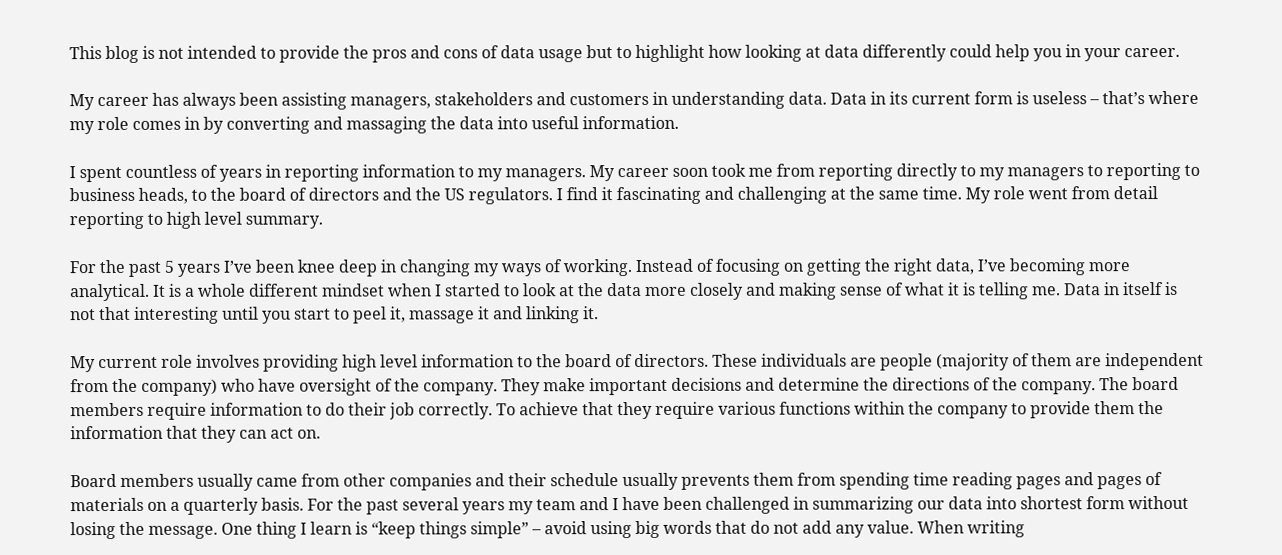This blog is not intended to provide the pros and cons of data usage but to highlight how looking at data differently could help you in your career.

My career has always been assisting managers, stakeholders and customers in understanding data. Data in its current form is useless – that’s where my role comes in by converting and massaging the data into useful information.

I spent countless of years in reporting information to my managers. My career soon took me from reporting directly to my managers to reporting to business heads, to the board of directors and the US regulators. I find it fascinating and challenging at the same time. My role went from detail reporting to high level summary.

For the past 5 years I’ve been knee deep in changing my ways of working. Instead of focusing on getting the right data, I’ve becoming more analytical. It is a whole different mindset when I started to look at the data more closely and making sense of what it is telling me. Data in itself is not that interesting until you start to peel it, massage it and linking it.

My current role involves providing high level information to the board of directors. These individuals are people (majority of them are independent from the company) who have oversight of the company. They make important decisions and determine the directions of the company. The board members require information to do their job correctly. To achieve that they require various functions within the company to provide them the information that they can act on.

Board members usually came from other companies and their schedule usually prevents them from spending time reading pages and pages of materials on a quarterly basis. For the past several years my team and I have been challenged in summarizing our data into shortest form without losing the message. One thing I learn is “keep things simple” – avoid using big words that do not add any value. When writing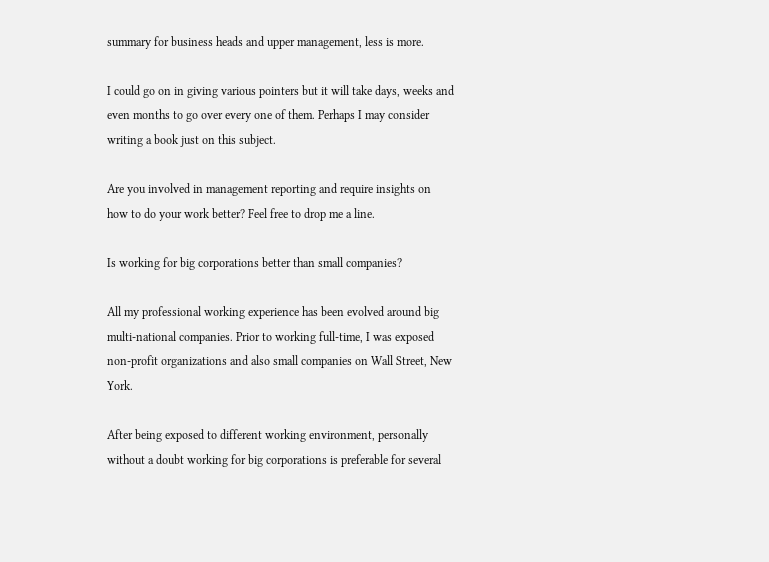summary for business heads and upper management, less is more.

I could go on in giving various pointers but it will take days, weeks and even months to go over every one of them. Perhaps I may consider writing a book just on this subject.

Are you involved in management reporting and require insights on how to do your work better? Feel free to drop me a line.

Is working for big corporations better than small companies?

All my professional working experience has been evolved around big multi-national companies. Prior to working full-time, I was exposed non-profit organizations and also small companies on Wall Street, New York.

After being exposed to different working environment, personally without a doubt working for big corporations is preferable for several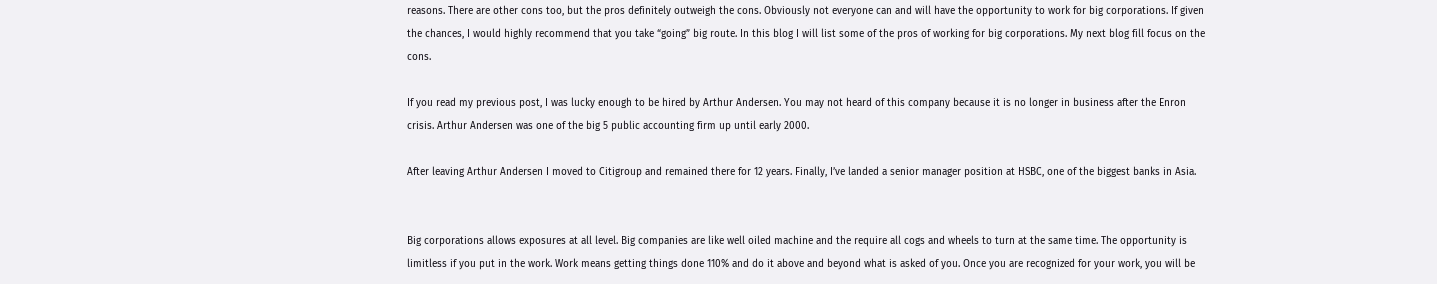reasons. There are other cons too, but the pros definitely outweigh the cons. Obviously not everyone can and will have the opportunity to work for big corporations. If given the chances, I would highly recommend that you take “going” big route. In this blog I will list some of the pros of working for big corporations. My next blog fill focus on the cons.

If you read my previous post, I was lucky enough to be hired by Arthur Andersen. You may not heard of this company because it is no longer in business after the Enron crisis. Arthur Andersen was one of the big 5 public accounting firm up until early 2000.

After leaving Arthur Andersen I moved to Citigroup and remained there for 12 years. Finally, I’ve landed a senior manager position at HSBC, one of the biggest banks in Asia.


Big corporations allows exposures at all level. Big companies are like well oiled machine and the require all cogs and wheels to turn at the same time. The opportunity is limitless if you put in the work. Work means getting things done 110% and do it above and beyond what is asked of you. Once you are recognized for your work, you will be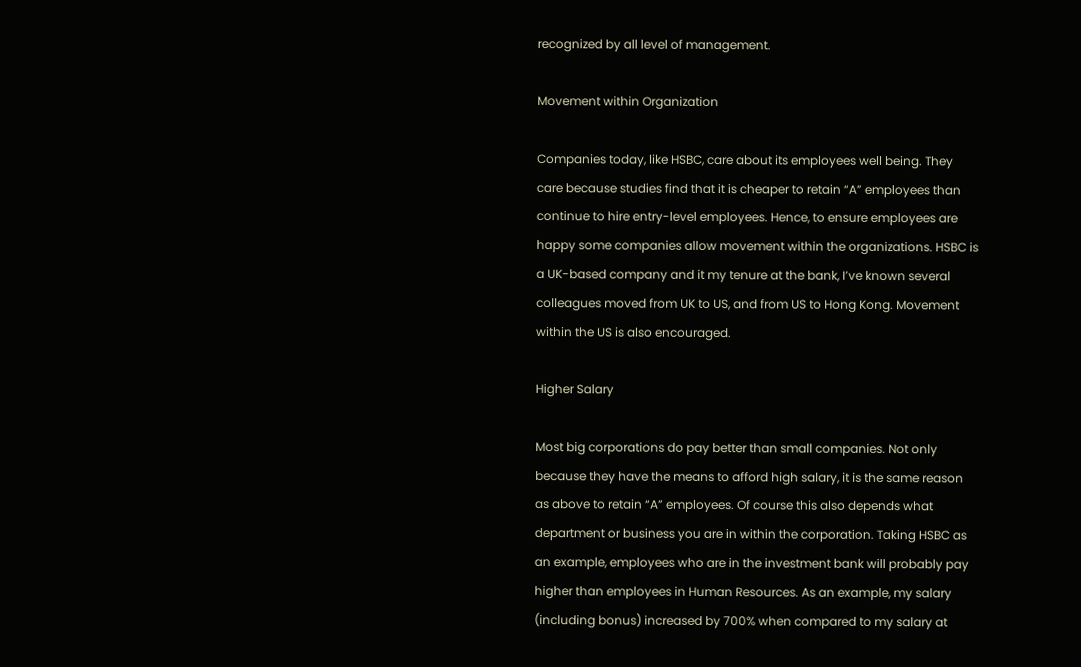recognized by all level of management.

Movement within Organization

Companies today, like HSBC, care about its employees well being. They care because studies find that it is cheaper to retain “A” employees than continue to hire entry-level employees. Hence, to ensure employees are happy some companies allow movement within the organizations. HSBC is a UK-based company and it my tenure at the bank, I’ve known several colleagues moved from UK to US, and from US to Hong Kong. Movement within the US is also encouraged.

Higher Salary

Most big corporations do pay better than small companies. Not only because they have the means to afford high salary, it is the same reason as above to retain “A” employees. Of course this also depends what department or business you are in within the corporation. Taking HSBC as an example, employees who are in the investment bank will probably pay higher than employees in Human Resources. As an example, my salary (including bonus) increased by 700% when compared to my salary at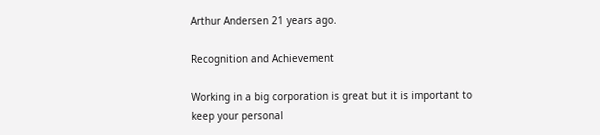Arthur Andersen 21 years ago.

Recognition and Achievement

Working in a big corporation is great but it is important to keep your personal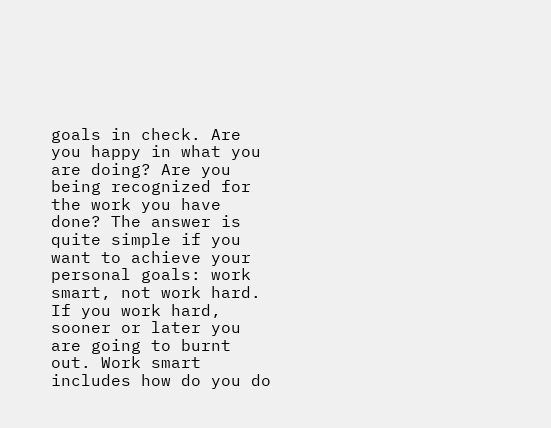goals in check. Are you happy in what you are doing? Are you being recognized for the work you have done? The answer is quite simple if you want to achieve your personal goals: work smart, not work hard. If you work hard, sooner or later you are going to burnt out. Work smart includes how do you do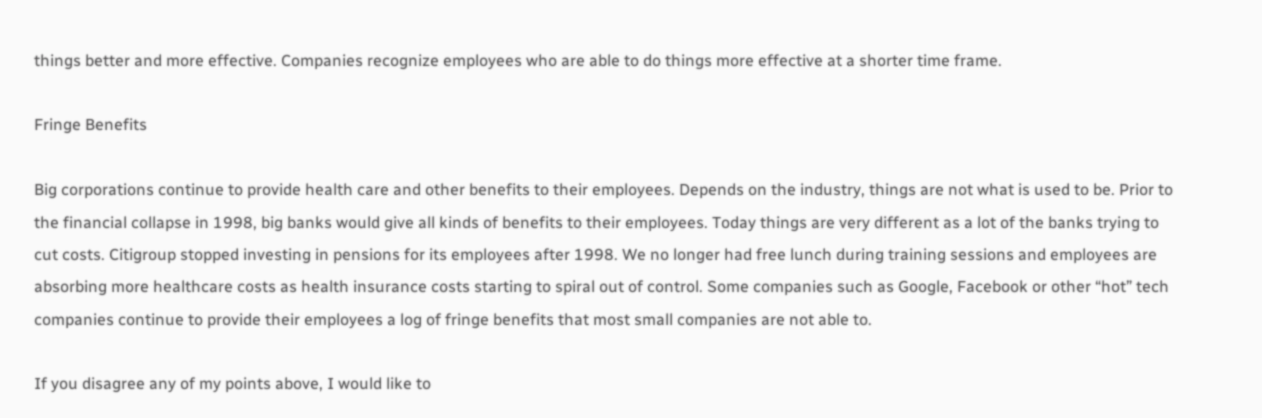things better and more effective. Companies recognize employees who are able to do things more effective at a shorter time frame.

Fringe Benefits

Big corporations continue to provide health care and other benefits to their employees. Depends on the industry, things are not what is used to be. Prior to the financial collapse in 1998, big banks would give all kinds of benefits to their employees. Today things are very different as a lot of the banks trying to cut costs. Citigroup stopped investing in pensions for its employees after 1998. We no longer had free lunch during training sessions and employees are absorbing more healthcare costs as health insurance costs starting to spiral out of control. Some companies such as Google, Facebook or other “hot” tech companies continue to provide their employees a log of fringe benefits that most small companies are not able to.

If you disagree any of my points above, I would like to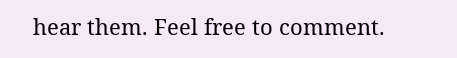hear them. Feel free to comment.